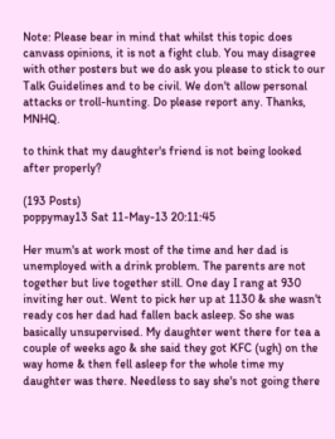Note: Please bear in mind that whilst this topic does canvass opinions, it is not a fight club. You may disagree with other posters but we do ask you please to stick to our Talk Guidelines and to be civil. We don't allow personal attacks or troll-hunting. Do please report any. Thanks, MNHQ.

to think that my daughter's friend is not being looked after properly?

(193 Posts)
poppymay13 Sat 11-May-13 20:11:45

Her mum's at work most of the time and her dad is unemployed with a drink problem. The parents are not together but live together still. One day I rang at 930 inviting her out. Went to pick her up at 1130 & she wasn't ready cos her dad had fallen back asleep. So she was basically unsupervised. My daughter went there for tea a couple of weeks ago & she said they got KFC (ugh) on the way home & then fell asleep for the whole time my daughter was there. Needless to say she's not going there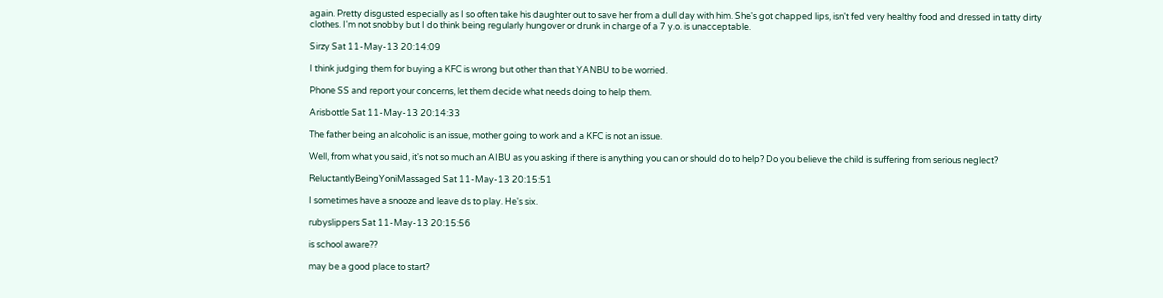again. Pretty disgusted especially as I so often take his daughter out to save her from a dull day with him. She's got chapped lips, isn't fed very healthy food and dressed in tatty dirty clothes. I'm not snobby but I do think being regularly hungover or drunk in charge of a 7 y.o. is unacceptable.

Sirzy Sat 11-May-13 20:14:09

I think judging them for buying a KFC is wrong but other than that YANBU to be worried.

Phone SS and report your concerns, let them decide what needs doing to help them.

Arisbottle Sat 11-May-13 20:14:33

The father being an alcoholic is an issue, mother going to work and a KFC is not an issue.

Well, from what you said, it's not so much an AIBU as you asking if there is anything you can or should do to help? Do you believe the child is suffering from serious neglect?

ReluctantlyBeingYoniMassaged Sat 11-May-13 20:15:51

I sometimes have a snooze and leave ds to play. He's six.

rubyslippers Sat 11-May-13 20:15:56

is school aware??

may be a good place to start?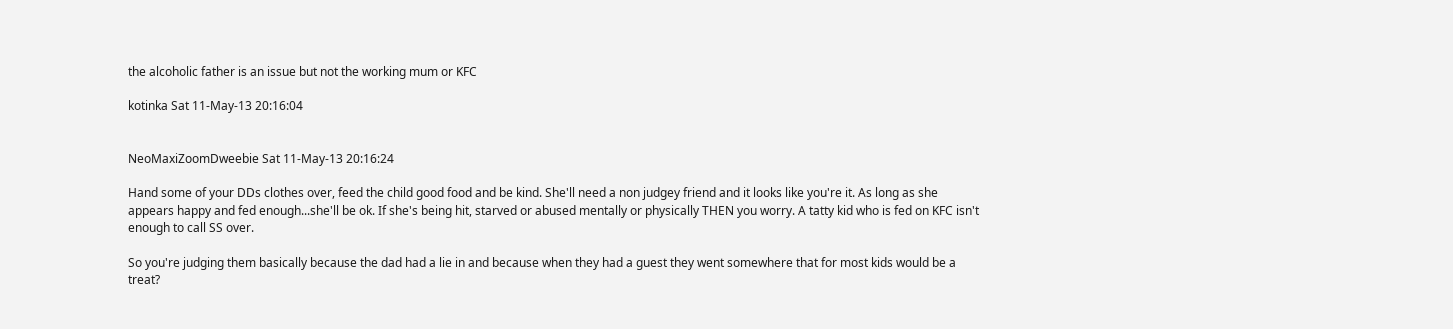the alcoholic father is an issue but not the working mum or KFC

kotinka Sat 11-May-13 20:16:04


NeoMaxiZoomDweebie Sat 11-May-13 20:16:24

Hand some of your DDs clothes over, feed the child good food and be kind. She'll need a non judgey friend and it looks like you're it. As long as she appears happy and fed enough...she'll be ok. If she's being hit, starved or abused mentally or physically THEN you worry. A tatty kid who is fed on KFC isn't enough to call SS over.

So you're judging them basically because the dad had a lie in and because when they had a guest they went somewhere that for most kids would be a treat?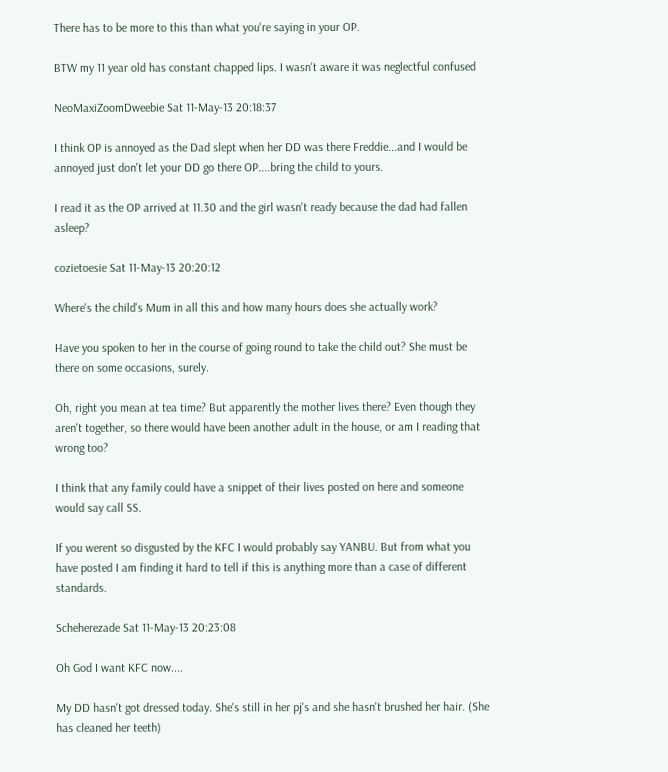There has to be more to this than what you're saying in your OP.

BTW my 11 year old has constant chapped lips. I wasn't aware it was neglectful confused

NeoMaxiZoomDweebie Sat 11-May-13 20:18:37

I think OP is annoyed as the Dad slept when her DD was there Freddie...and I would be annoyed just don't let your DD go there OP....bring the child to yours.

I read it as the OP arrived at 11.30 and the girl wasn't ready because the dad had fallen asleep?

cozietoesie Sat 11-May-13 20:20:12

Where's the child's Mum in all this and how many hours does she actually work?

Have you spoken to her in the course of going round to take the child out? She must be there on some occasions, surely.

Oh, right you mean at tea time? But apparently the mother lives there? Even though they aren't together, so there would have been another adult in the house, or am I reading that wrong too?

I think that any family could have a snippet of their lives posted on here and someone would say call SS.

If you werent so disgusted by the KFC I would probably say YANBU. But from what you have posted I am finding it hard to tell if this is anything more than a case of different standards.

Scheherezade Sat 11-May-13 20:23:08

Oh God I want KFC now....

My DD hasn't got dressed today. She's still in her pj's and she hasn't brushed her hair. (She has cleaned her teeth)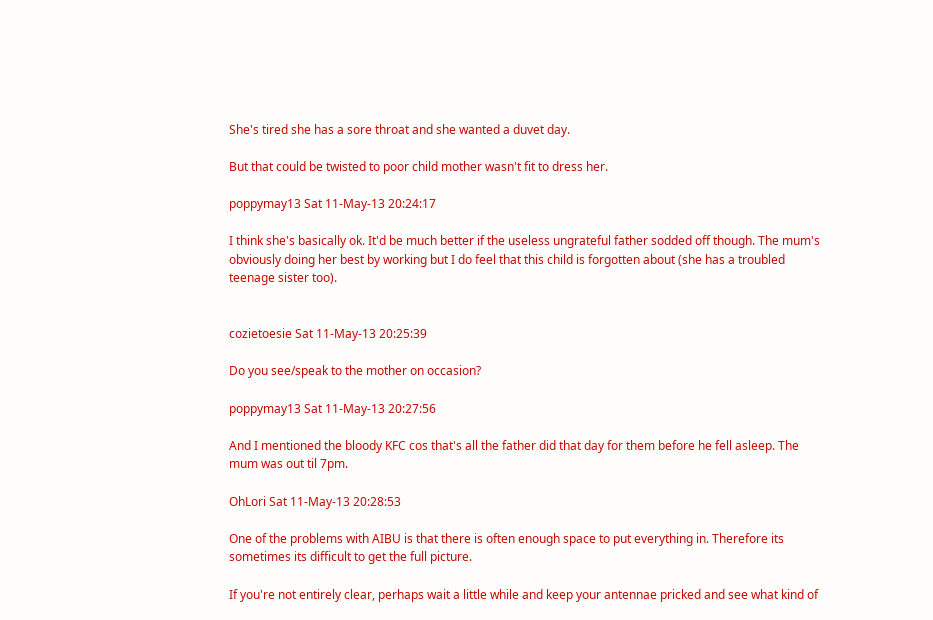She's tired she has a sore throat and she wanted a duvet day.

But that could be twisted to poor child mother wasn't fit to dress her.

poppymay13 Sat 11-May-13 20:24:17

I think she's basically ok. It'd be much better if the useless ungrateful father sodded off though. The mum's obviously doing her best by working but I do feel that this child is forgotten about (she has a troubled teenage sister too).


cozietoesie Sat 11-May-13 20:25:39

Do you see/speak to the mother on occasion?

poppymay13 Sat 11-May-13 20:27:56

And I mentioned the bloody KFC cos that's all the father did that day for them before he fell asleep. The mum was out til 7pm.

OhLori Sat 11-May-13 20:28:53

One of the problems with AIBU is that there is often enough space to put everything in. Therefore its sometimes its difficult to get the full picture.

If you're not entirely clear, perhaps wait a little while and keep your antennae pricked and see what kind of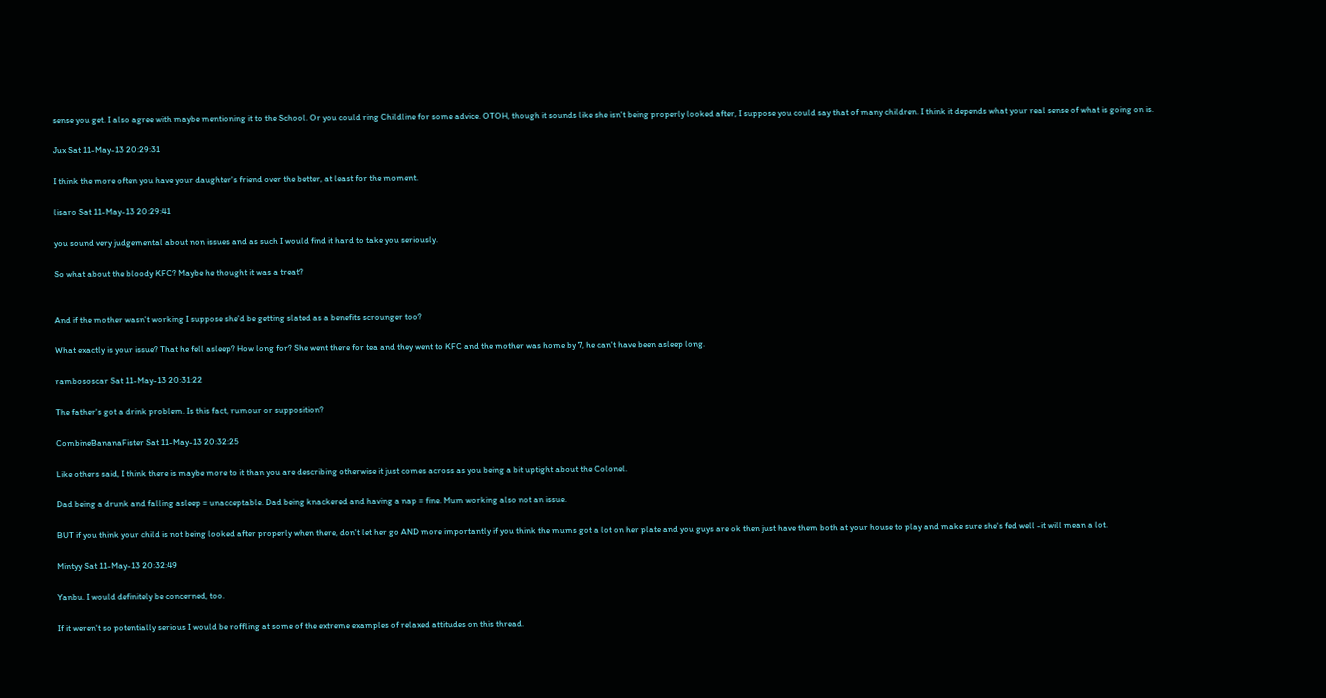sense you get. I also agree with maybe mentioning it to the School. Or you could ring Childline for some advice. OTOH, though it sounds like she isn't being properly looked after, I suppose you could say that of many children. I think it depends what your real sense of what is going on is.

Jux Sat 11-May-13 20:29:31

I think the more often you have your daughter's friend over the better, at least for the moment.

lisaro Sat 11-May-13 20:29:41

you sound very judgemental about non issues and as such I would find it hard to take you seriously.

So what about the bloody KFC? Maybe he thought it was a treat?


And if the mother wasn't working I suppose she'd be getting slated as a benefits scrounger too?

What exactly is your issue? That he fell asleep? How long for? She went there for tea and they went to KFC and the mother was home by 7, he can't have been asleep long.

rambososcar Sat 11-May-13 20:31:22

The father's got a drink problem. Is this fact, rumour or supposition?

CombineBananaFister Sat 11-May-13 20:32:25

Like others said, I think there is maybe more to it than you are describing otherwise it just comes across as you being a bit uptight about the Colonel.

Dad being a drunk and falling asleep = unacceptable. Dad being knackered and having a nap = fine. Mum working also not an issue.

BUT if you think your child is not being looked after properly when there, don't let her go AND more importantly if you think the mums got a lot on her plate and you guys are ok then just have them both at your house to play and make sure she's fed well -it will mean a lot.

Mintyy Sat 11-May-13 20:32:49

Yanbu. I would definitely be concerned, too.

If it weren't so potentially serious I would be roffling at some of the extreme examples of relaxed attitudes on this thread.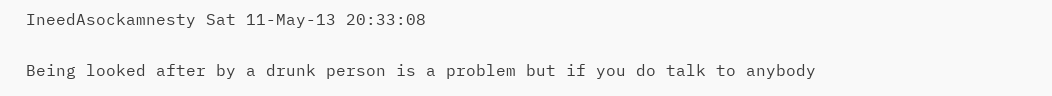IneedAsockamnesty Sat 11-May-13 20:33:08

Being looked after by a drunk person is a problem but if you do talk to anybody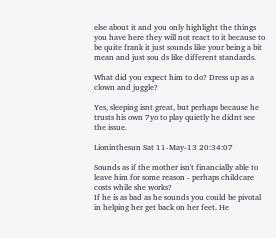else about it and you only highlight the things you have here they will not react to it because to be quite frank it just sounds like your being a bit mean and just sou ds like different standards.

What did you expect him to do? Dress up as a clown and juggle?

Yes, sleeping isnt great, but perhaps because he trusts his own 7yo to play quietly he didnt see the issue.

Lioninthesun Sat 11-May-13 20:34:07

Sounds as if the mother isn't financially able to leave him for some reason - perhaps childcare costs while she works?
If he is as bad as he sounds you could be pivotal in helping her get back on her feet. He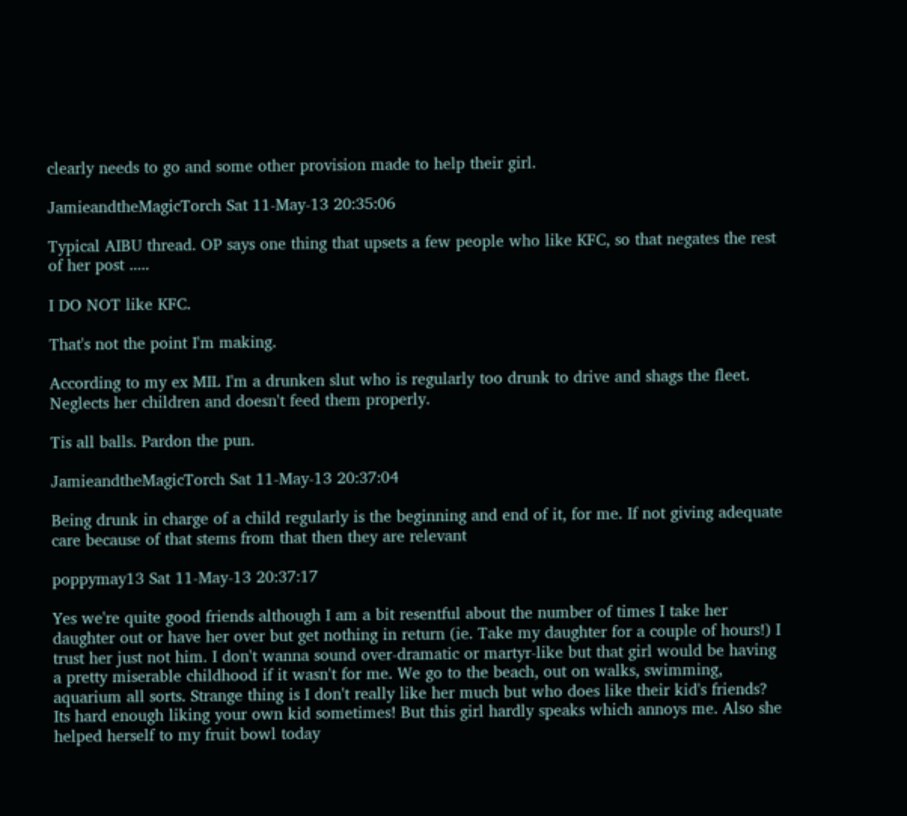clearly needs to go and some other provision made to help their girl.

JamieandtheMagicTorch Sat 11-May-13 20:35:06

Typical AIBU thread. OP says one thing that upsets a few people who like KFC, so that negates the rest of her post .....

I DO NOT like KFC.

That's not the point I'm making.

According to my ex MIL I'm a drunken slut who is regularly too drunk to drive and shags the fleet. Neglects her children and doesn't feed them properly.

Tis all balls. Pardon the pun.

JamieandtheMagicTorch Sat 11-May-13 20:37:04

Being drunk in charge of a child regularly is the beginning and end of it, for me. If not giving adequate care because of that stems from that then they are relevant

poppymay13 Sat 11-May-13 20:37:17

Yes we're quite good friends although I am a bit resentful about the number of times I take her daughter out or have her over but get nothing in return (ie. Take my daughter for a couple of hours!) I trust her just not him. I don't wanna sound over-dramatic or martyr-like but that girl would be having a pretty miserable childhood if it wasn't for me. We go to the beach, out on walks, swimming, aquarium all sorts. Strange thing is I don't really like her much but who does like their kid's friends? Its hard enough liking your own kid sometimes! But this girl hardly speaks which annoys me. Also she helped herself to my fruit bowl today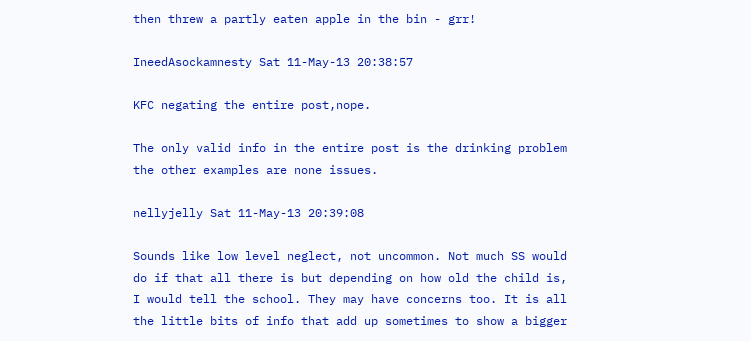then threw a partly eaten apple in the bin - grr!

IneedAsockamnesty Sat 11-May-13 20:38:57

KFC negating the entire post,nope.

The only valid info in the entire post is the drinking problem the other examples are none issues.

nellyjelly Sat 11-May-13 20:39:08

Sounds like low level neglect, not uncommon. Not much SS would do if that all there is but depending on how old the child is, I would tell the school. They may have concerns too. It is all the little bits of info that add up sometimes to show a bigger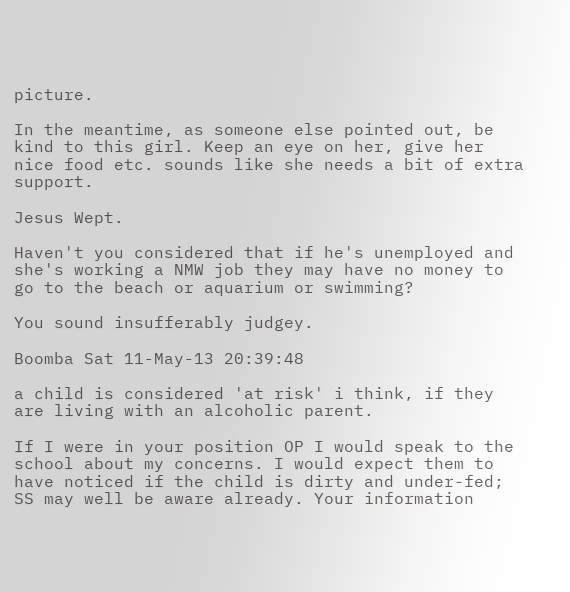picture.

In the meantime, as someone else pointed out, be kind to this girl. Keep an eye on her, give her nice food etc. sounds like she needs a bit of extra support.

Jesus Wept.

Haven't you considered that if he's unemployed and she's working a NMW job they may have no money to go to the beach or aquarium or swimming?

You sound insufferably judgey.

Boomba Sat 11-May-13 20:39:48

a child is considered 'at risk' i think, if they are living with an alcoholic parent.

If I were in your position OP I would speak to the school about my concerns. I would expect them to have noticed if the child is dirty and under-fed; SS may well be aware already. Your information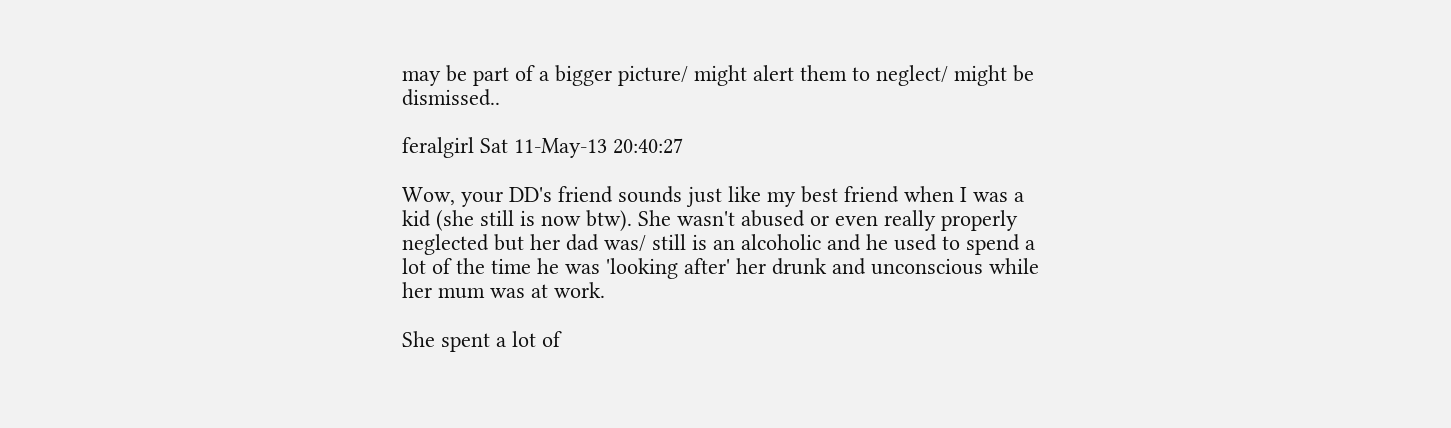may be part of a bigger picture/ might alert them to neglect/ might be dismissed..

feralgirl Sat 11-May-13 20:40:27

Wow, your DD's friend sounds just like my best friend when I was a kid (she still is now btw). She wasn't abused or even really properly neglected but her dad was/ still is an alcoholic and he used to spend a lot of the time he was 'looking after' her drunk and unconscious while her mum was at work.

She spent a lot of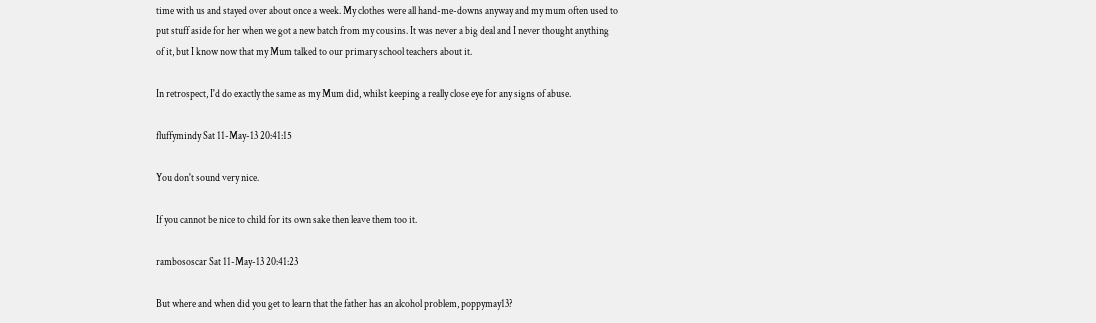time with us and stayed over about once a week. My clothes were all hand-me-downs anyway and my mum often used to put stuff aside for her when we got a new batch from my cousins. It was never a big deal and I never thought anything of it, but I know now that my Mum talked to our primary school teachers about it.

In retrospect, I'd do exactly the same as my Mum did, whilst keeping a really close eye for any signs of abuse.

fluffymindy Sat 11-May-13 20:41:15

You don't sound very nice.

If you cannot be nice to child for its own sake then leave them too it.

rambososcar Sat 11-May-13 20:41:23

But where and when did you get to learn that the father has an alcohol problem, poppymay13?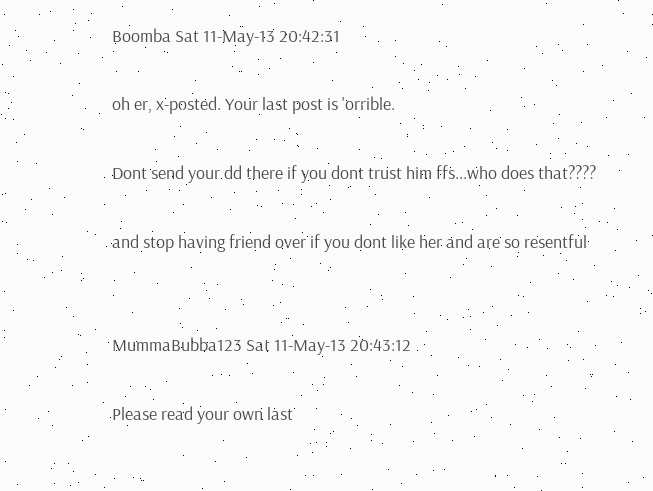Boomba Sat 11-May-13 20:42:31

oh er, x-posted. Your last post is 'orrible.

Dont send your dd there if you dont trust him ffs...who does that????

and stop having friend over if you dont like her and are so resentful


MummaBubba123 Sat 11-May-13 20:43:12

Please read your own last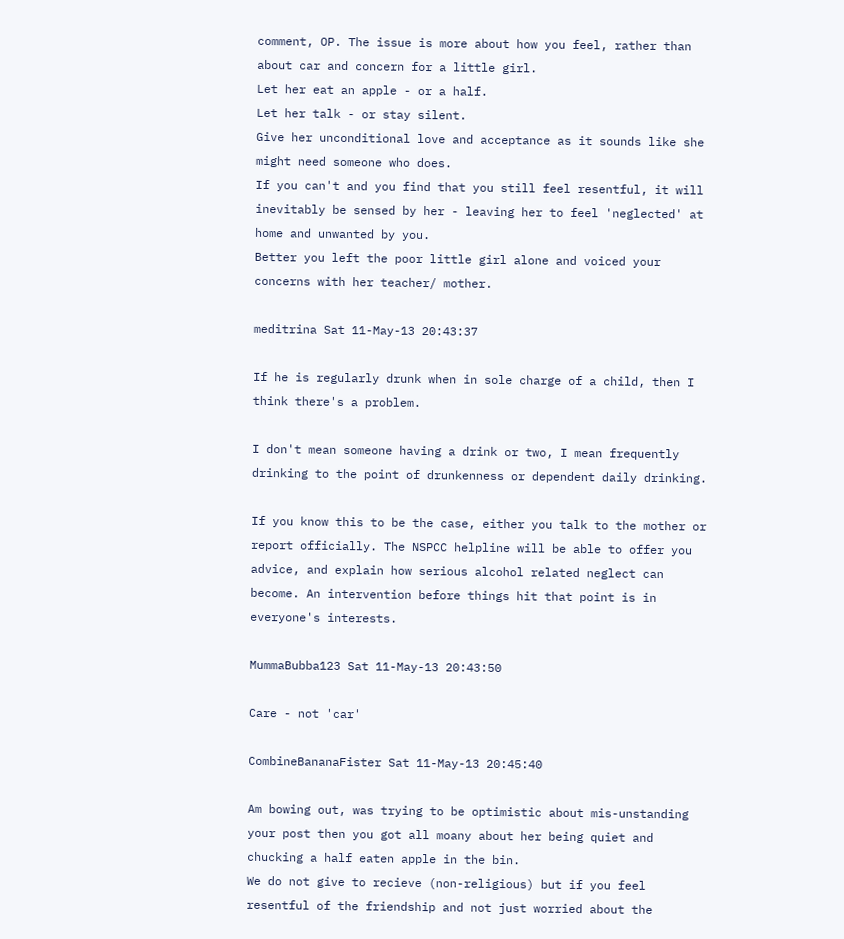comment, OP. The issue is more about how you feel, rather than about car and concern for a little girl.
Let her eat an apple - or a half.
Let her talk - or stay silent.
Give her unconditional love and acceptance as it sounds like she might need someone who does.
If you can't and you find that you still feel resentful, it will inevitably be sensed by her - leaving her to feel 'neglected' at home and unwanted by you.
Better you left the poor little girl alone and voiced your concerns with her teacher/ mother.

meditrina Sat 11-May-13 20:43:37

If he is regularly drunk when in sole charge of a child, then I think there's a problem.

I don't mean someone having a drink or two, I mean frequently drinking to the point of drunkenness or dependent daily drinking.

If you know this to be the case, either you talk to the mother or report officially. The NSPCC helpline will be able to offer you advice, and explain how serious alcohol related neglect can become. An intervention before things hit that point is in everyone's interests.

MummaBubba123 Sat 11-May-13 20:43:50

Care - not 'car'

CombineBananaFister Sat 11-May-13 20:45:40

Am bowing out, was trying to be optimistic about mis-unstanding your post then you got all moany about her being quiet and chucking a half eaten apple in the bin.
We do not give to recieve (non-religious) but if you feel resentful of the friendship and not just worried about the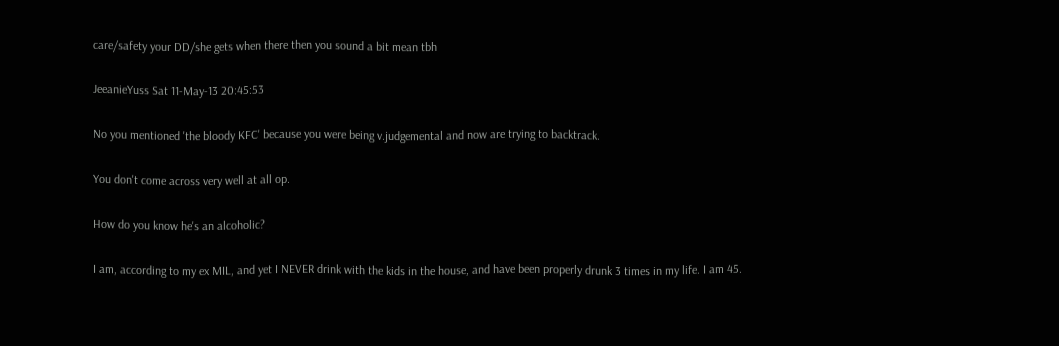care/safety your DD/she gets when there then you sound a bit mean tbh

JeeanieYuss Sat 11-May-13 20:45:53

No you mentioned 'the bloody KFC' because you were being v.judgemental and now are trying to backtrack.

You don't come across very well at all op.

How do you know he's an alcoholic?

I am, according to my ex MIL, and yet I NEVER drink with the kids in the house, and have been properly drunk 3 times in my life. I am 45.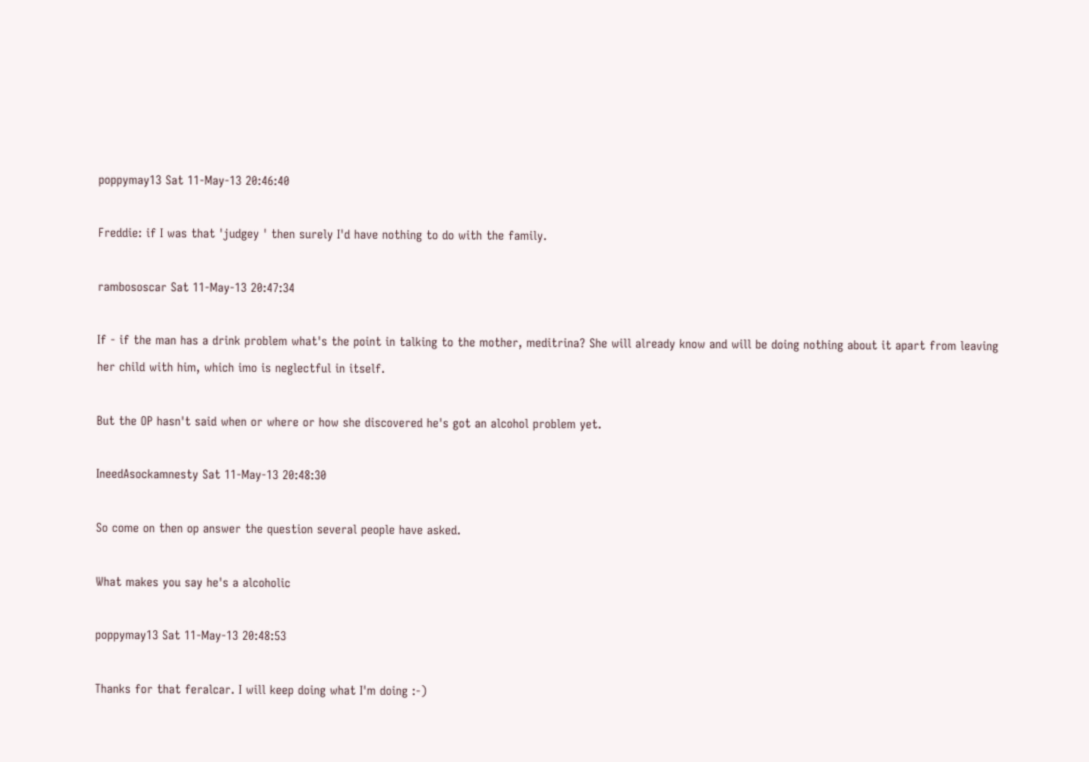poppymay13 Sat 11-May-13 20:46:40

Freddie: if I was that 'judgey ' then surely I'd have nothing to do with the family.

rambososcar Sat 11-May-13 20:47:34

If - if the man has a drink problem what's the point in talking to the mother, meditrina? She will already know and will be doing nothing about it apart from leaving her child with him, which imo is neglectful in itself.

But the OP hasn't said when or where or how she discovered he's got an alcohol problem yet.

IneedAsockamnesty Sat 11-May-13 20:48:30

So come on then op answer the question several people have asked.

What makes you say he's a alcoholic

poppymay13 Sat 11-May-13 20:48:53

Thanks for that feralcar. I will keep doing what I'm doing :-)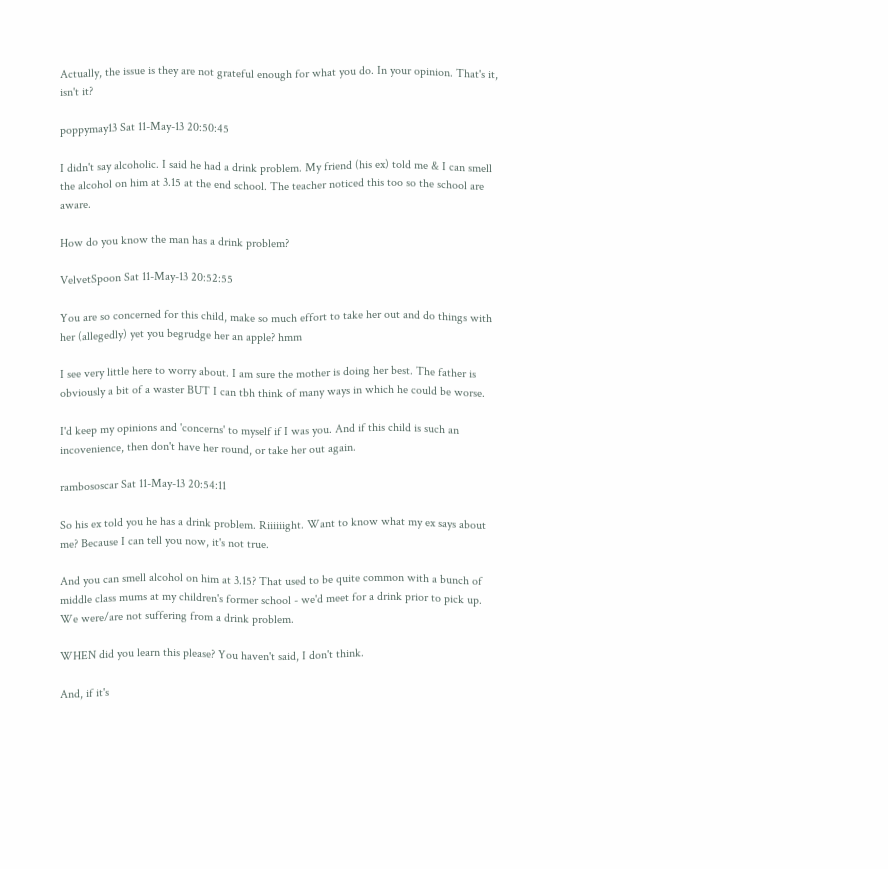Actually, the issue is they are not grateful enough for what you do. In your opinion. That's it, isn't it?

poppymay13 Sat 11-May-13 20:50:45

I didn't say alcoholic. I said he had a drink problem. My friend (his ex) told me & I can smell the alcohol on him at 3.15 at the end school. The teacher noticed this too so the school are aware.

How do you know the man has a drink problem?

VelvetSpoon Sat 11-May-13 20:52:55

You are so concerned for this child, make so much effort to take her out and do things with her (allegedly) yet you begrudge her an apple? hmm

I see very little here to worry about. I am sure the mother is doing her best. The father is obviously a bit of a waster BUT I can tbh think of many ways in which he could be worse.

I'd keep my opinions and 'concerns' to myself if I was you. And if this child is such an incovenience, then don't have her round, or take her out again.

rambososcar Sat 11-May-13 20:54:11

So his ex told you he has a drink problem. Riiiiiight. Want to know what my ex says about me? Because I can tell you now, it's not true.

And you can smell alcohol on him at 3.15? That used to be quite common with a bunch of middle class mums at my children's former school - we'd meet for a drink prior to pick up. We were/are not suffering from a drink problem.

WHEN did you learn this please? You haven't said, I don't think.

And, if it's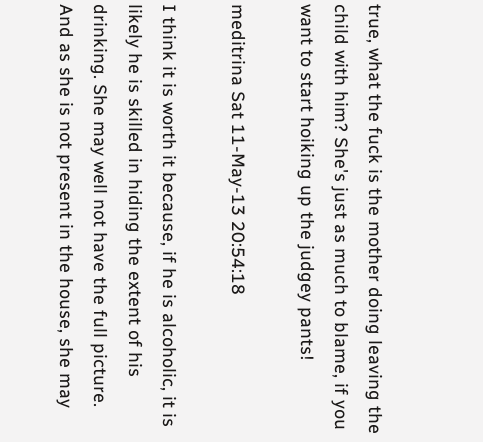true, what the fuck is the mother doing leaving the child with him? She's just as much to blame, if you want to start hoiking up the judgey pants!

meditrina Sat 11-May-13 20:54:18

I think it is worth it because, if he is alcoholic, it is likely he is skilled in hiding the extent of his drinking. She may well not have the full picture. And as she is not present in the house, she may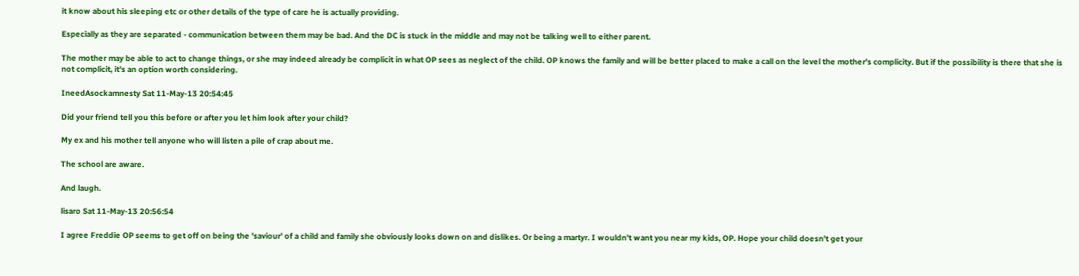it know about his sleeping etc or other details of the type of care he is actually providing.

Especially as they are separated - communication between them may be bad. And the DC is stuck in the middle and may not be talking well to either parent.

The mother may be able to act to change things, or she may indeed already be complicit in what OP sees as neglect of the child. OP knows the family and will be better placed to make a call on the level the mother's complicity. But if the possibility is there that she is not complicit, it's an option worth considering.

IneedAsockamnesty Sat 11-May-13 20:54:45

Did your friend tell you this before or after you let him look after your child?

My ex and his mother tell anyone who will listen a pile of crap about me.

The school are aware.

And laugh.

lisaro Sat 11-May-13 20:56:54

I agree Freddie OP seems to get off on being the 'saviour' of a child and family she obviously looks down on and dislikes. Or being a martyr. I wouldn't want you near my kids, OP. Hope your child doesn't get your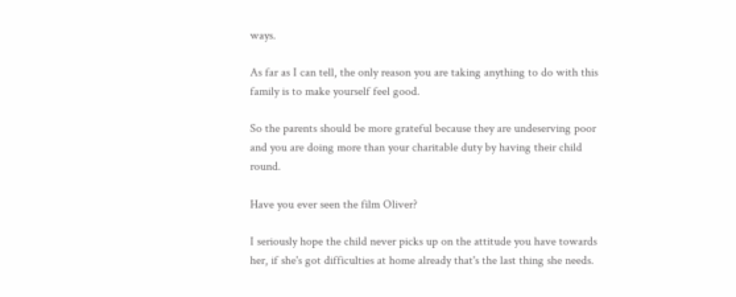ways.

As far as I can tell, the only reason you are taking anything to do with this family is to make yourself feel good.

So the parents should be more grateful because they are undeserving poor and you are doing more than your charitable duty by having their child round.

Have you ever seen the film Oliver?

I seriously hope the child never picks up on the attitude you have towards her, if she's got difficulties at home already that's the last thing she needs.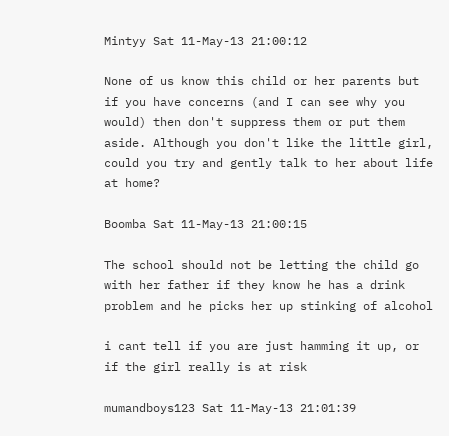Mintyy Sat 11-May-13 21:00:12

None of us know this child or her parents but if you have concerns (and I can see why you would) then don't suppress them or put them aside. Although you don't like the little girl, could you try and gently talk to her about life at home?

Boomba Sat 11-May-13 21:00:15

The school should not be letting the child go with her father if they know he has a drink problem and he picks her up stinking of alcohol

i cant tell if you are just hamming it up, or if the girl really is at risk

mumandboys123 Sat 11-May-13 21:01:39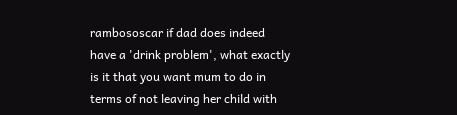rambososcar if dad does indeed have a 'drink problem', what exactly is it that you want mum to do in terms of not leaving her child with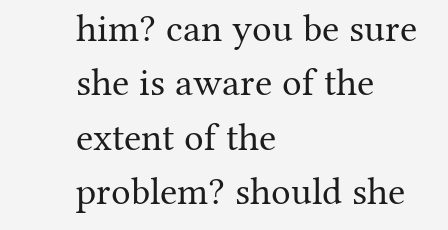him? can you be sure she is aware of the extent of the problem? should she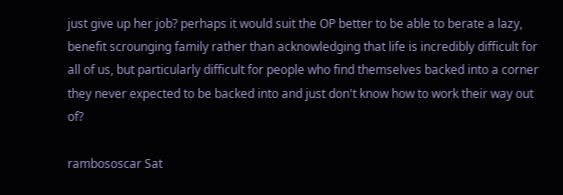just give up her job? perhaps it would suit the OP better to be able to berate a lazy, benefit scrounging family rather than acknowledging that life is incredibly difficult for all of us, but particularly difficult for people who find themselves backed into a corner they never expected to be backed into and just don't know how to work their way out of?

rambososcar Sat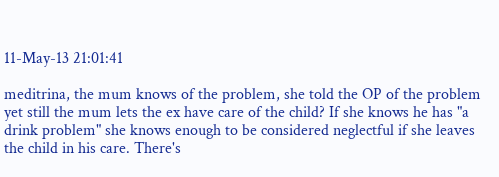11-May-13 21:01:41

meditrina, the mum knows of the problem, she told the OP of the problem yet still the mum lets the ex have care of the child? If she knows he has "a drink problem" she knows enough to be considered neglectful if she leaves the child in his care. There's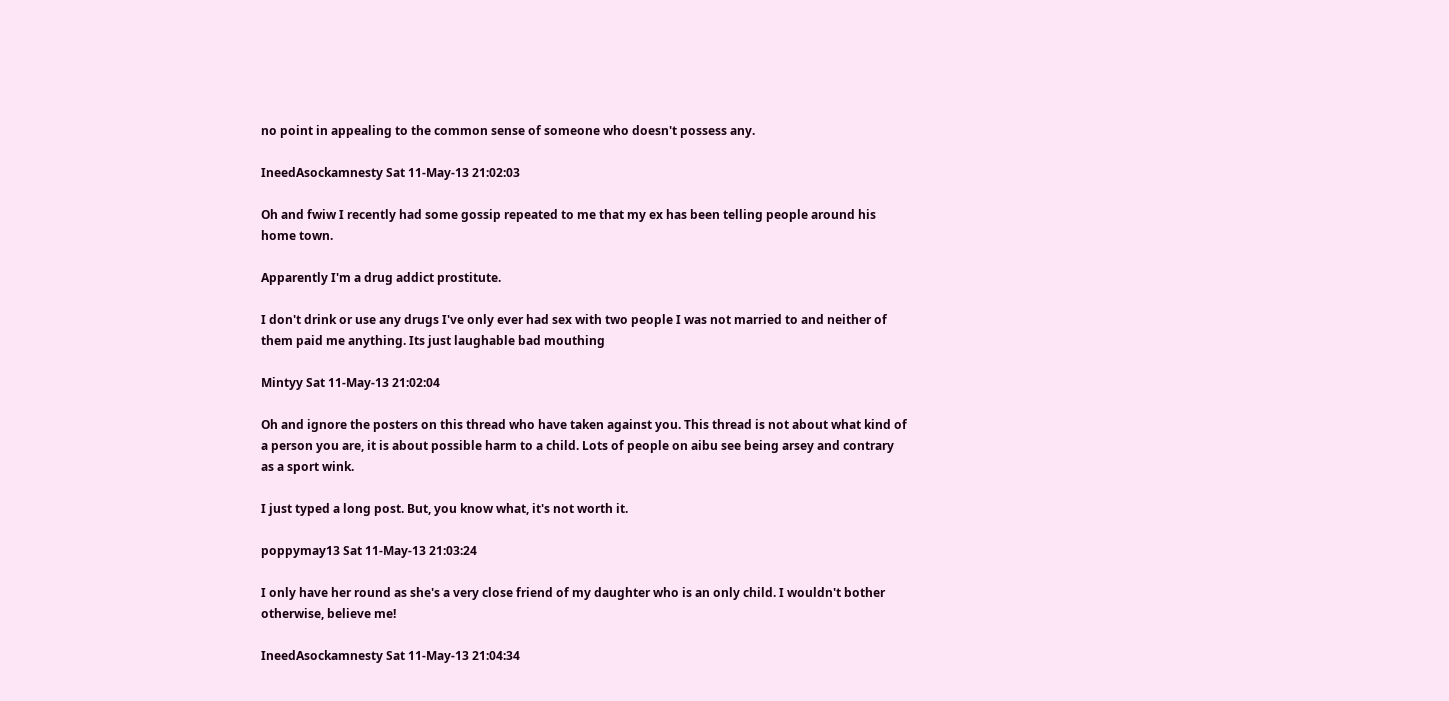no point in appealing to the common sense of someone who doesn't possess any.

IneedAsockamnesty Sat 11-May-13 21:02:03

Oh and fwiw I recently had some gossip repeated to me that my ex has been telling people around his home town.

Apparently I'm a drug addict prostitute.

I don't drink or use any drugs I've only ever had sex with two people I was not married to and neither of them paid me anything. Its just laughable bad mouthing

Mintyy Sat 11-May-13 21:02:04

Oh and ignore the posters on this thread who have taken against you. This thread is not about what kind of a person you are, it is about possible harm to a child. Lots of people on aibu see being arsey and contrary as a sport wink.

I just typed a long post. But, you know what, it's not worth it.

poppymay13 Sat 11-May-13 21:03:24

I only have her round as she's a very close friend of my daughter who is an only child. I wouldn't bother otherwise, believe me!

IneedAsockamnesty Sat 11-May-13 21:04:34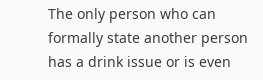The only person who can formally state another person has a drink issue or is even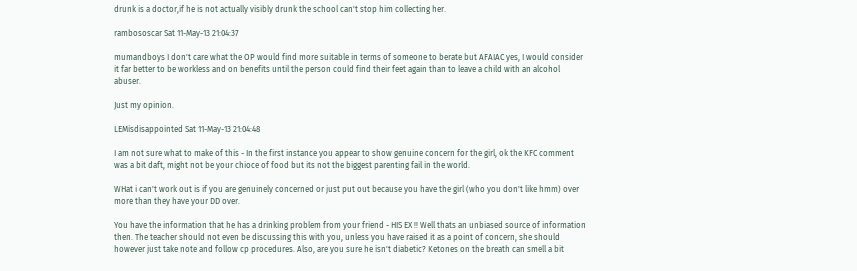drunk is a doctor,if he is not actually visibly drunk the school can't stop him collecting her.

rambososcar Sat 11-May-13 21:04:37

mumandboys I don't care what the OP would find more suitable in terms of someone to berate but AFAIAC yes, I would consider it far better to be workless and on benefits until the person could find their feet again than to leave a child with an alcohol abuser.

Just my opinion.

LEMisdisappointed Sat 11-May-13 21:04:48

I am not sure what to make of this - In the first instance you appear to show genuine concern for the girl, ok the KFC comment was a bit daft, might not be your chioce of food but its not the biggest parenting fail in the world.

WHat i can't work out is if you are genuinely concerned or just put out because you have the girl (who you don't like hmm) over more than they have your DD over.

You have the information that he has a drinking problem from your friend - HIS EX !! Well thats an unbiased source of information then. The teacher should not even be discussing this with you, unless you have raised it as a point of concern, she should however just take note and follow cp procedures. Also, are you sure he isn't diabetic? Ketones on the breath can smell a bit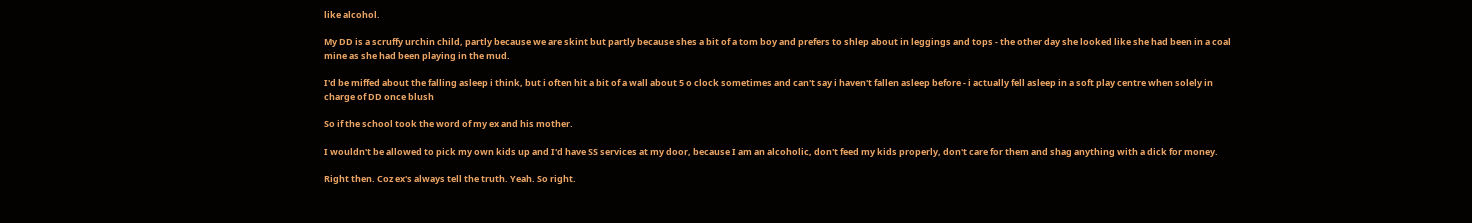like alcohol.

My DD is a scruffy urchin child, partly because we are skint but partly because shes a bit of a tom boy and prefers to shlep about in leggings and tops - the other day she looked like she had been in a coal mine as she had been playing in the mud.

I'd be miffed about the falling asleep i think, but i often hit a bit of a wall about 5 o clock sometimes and can't say i haven't fallen asleep before - i actually fell asleep in a soft play centre when solely in charge of DD once blush

So if the school took the word of my ex and his mother.

I wouldn't be allowed to pick my own kids up and I'd have SS services at my door, because I am an alcoholic, don't feed my kids properly, don't care for them and shag anything with a dick for money.

Right then. Coz ex's always tell the truth. Yeah. So right.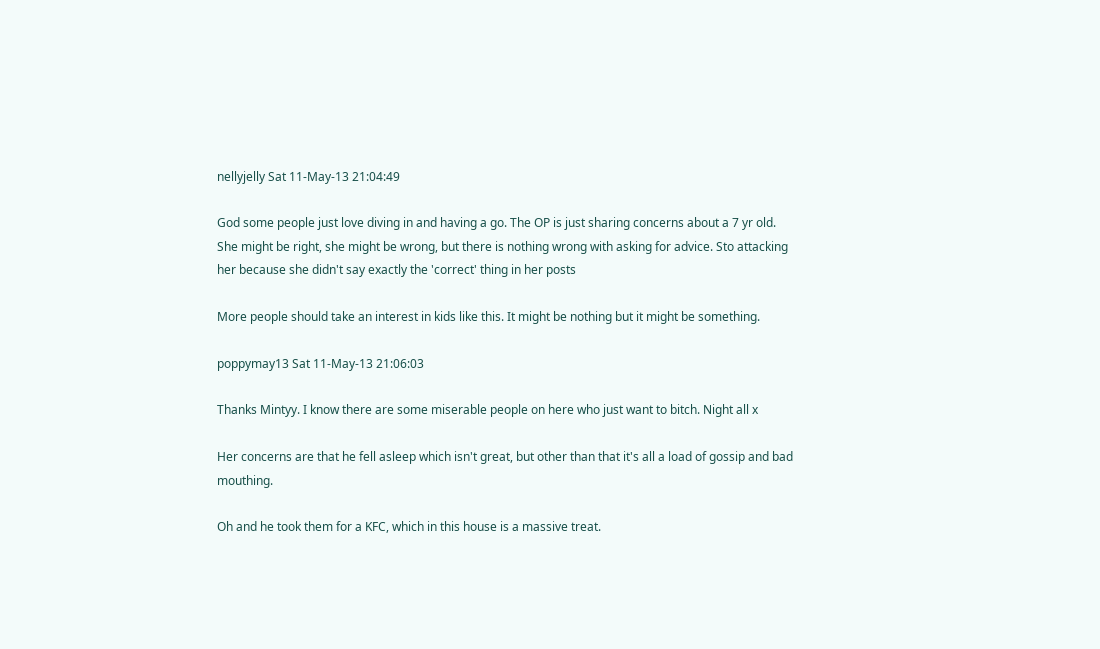nellyjelly Sat 11-May-13 21:04:49

God some people just love diving in and having a go. The OP is just sharing concerns about a 7 yr old. She might be right, she might be wrong, but there is nothing wrong with asking for advice. Sto attacking her because she didn't say exactly the 'correct' thing in her posts

More people should take an interest in kids like this. It might be nothing but it might be something.

poppymay13 Sat 11-May-13 21:06:03

Thanks Mintyy. I know there are some miserable people on here who just want to bitch. Night all x

Her concerns are that he fell asleep which isn't great, but other than that it's all a load of gossip and bad mouthing.

Oh and he took them for a KFC, which in this house is a massive treat.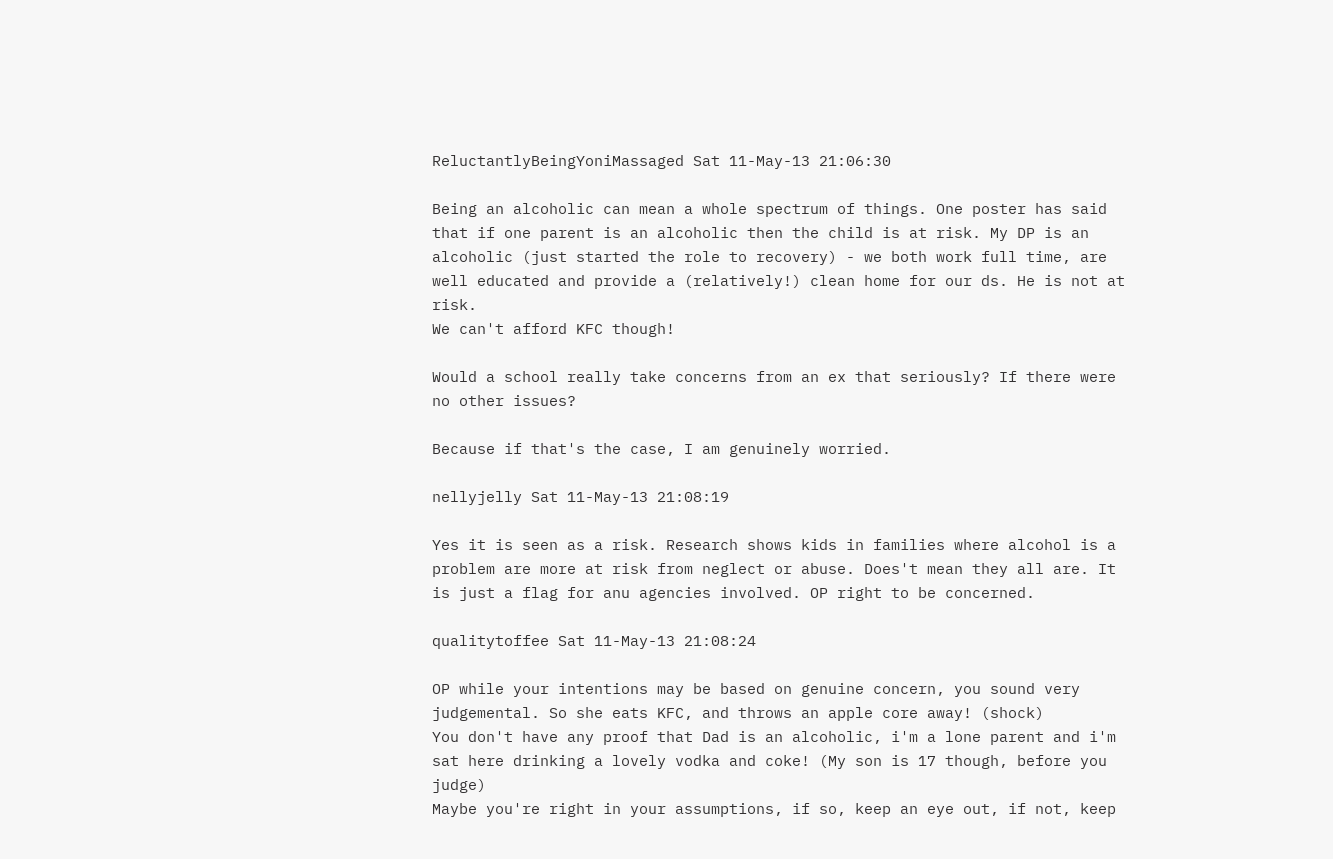ReluctantlyBeingYoniMassaged Sat 11-May-13 21:06:30

Being an alcoholic can mean a whole spectrum of things. One poster has said that if one parent is an alcoholic then the child is at risk. My DP is an alcoholic (just started the role to recovery) - we both work full time, are well educated and provide a (relatively!) clean home for our ds. He is not at risk.
We can't afford KFC though!

Would a school really take concerns from an ex that seriously? If there were no other issues?

Because if that's the case, I am genuinely worried.

nellyjelly Sat 11-May-13 21:08:19

Yes it is seen as a risk. Research shows kids in families where alcohol is a problem are more at risk from neglect or abuse. Does't mean they all are. It is just a flag for anu agencies involved. OP right to be concerned.

qualitytoffee Sat 11-May-13 21:08:24

OP while your intentions may be based on genuine concern, you sound very judgemental. So she eats KFC, and throws an apple core away! (shock)
You don't have any proof that Dad is an alcoholic, i'm a lone parent and i'm sat here drinking a lovely vodka and coke! (My son is 17 though, before you judge)
Maybe you're right in your assumptions, if so, keep an eye out, if not, keep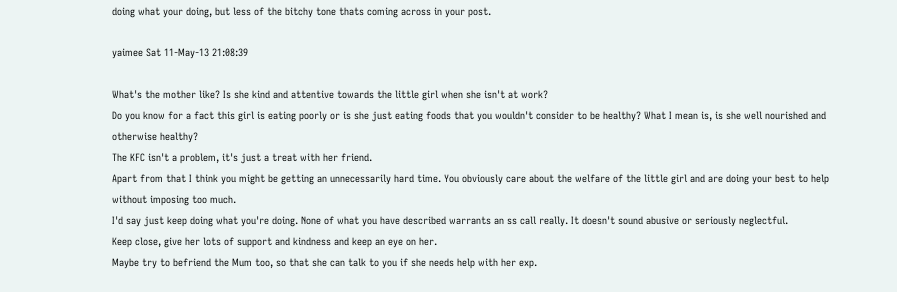doing what your doing, but less of the bitchy tone thats coming across in your post.

yaimee Sat 11-May-13 21:08:39

What's the mother like? Is she kind and attentive towards the little girl when she isn't at work?
Do you know for a fact this girl is eating poorly or is she just eating foods that you wouldn't consider to be healthy? What I mean is, is she well nourished and otherwise healthy?
The KFC isn't a problem, it's just a treat with her friend.
Apart from that I think you might be getting an unnecessarily hard time. You obviously care about the welfare of the little girl and are doing your best to help without imposing too much.
I'd say just keep doing what you're doing. None of what you have described warrants an ss call really. It doesn't sound abusive or seriously neglectful.
Keep close, give her lots of support and kindness and keep an eye on her.
Maybe try to befriend the Mum too, so that she can talk to you if she needs help with her exp.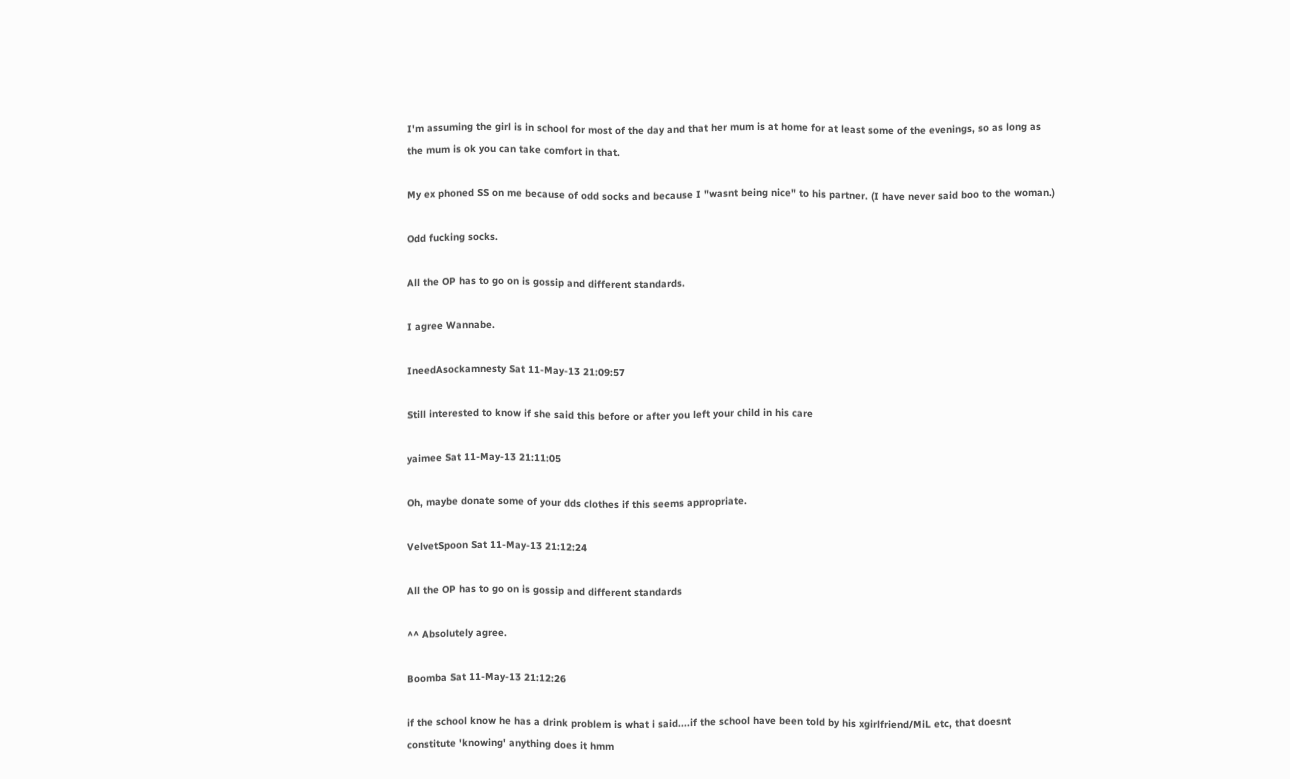I'm assuming the girl is in school for most of the day and that her mum is at home for at least some of the evenings, so as long as the mum is ok you can take comfort in that.

My ex phoned SS on me because of odd socks and because I "wasnt being nice" to his partner. (I have never said boo to the woman.)

Odd fucking socks.

All the OP has to go on is gossip and different standards.

I agree Wannabe.

IneedAsockamnesty Sat 11-May-13 21:09:57

Still interested to know if she said this before or after you left your child in his care

yaimee Sat 11-May-13 21:11:05

Oh, maybe donate some of your dds clothes if this seems appropriate.

VelvetSpoon Sat 11-May-13 21:12:24

All the OP has to go on is gossip and different standards

^^ Absolutely agree.

Boomba Sat 11-May-13 21:12:26

if the school know he has a drink problem is what i said....if the school have been told by his xgirlfriend/MiL etc, that doesnt constitute 'knowing' anything does it hmm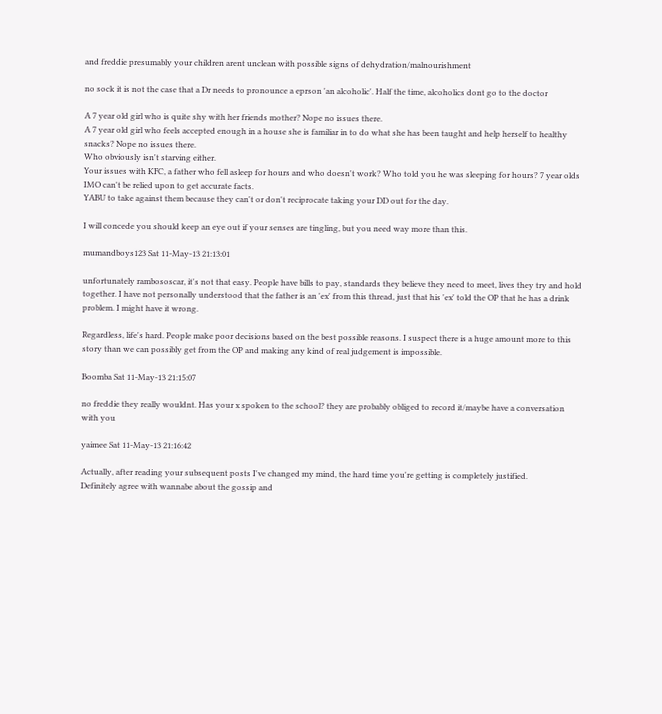and freddie presumably your children arent unclean with possible signs of dehydration/malnourishment

no sock it is not the case that a Dr needs to pronounce a eprson 'an alcoholic'. Half the time, alcoholics dont go to the doctor

A 7 year old girl who is quite shy with her friends mother? Nope no issues there.
A 7 year old girl who feels accepted enough in a house she is familiar in to do what she has been taught and help herself to healthy snacks? Nope no issues there.
Who obviously isn't starving either.
Your issues with KFC, a father who fell asleep for hours and who doesn't work? Who told you he was sleeping for hours? 7 year olds IMO can't be relied upon to get accurate facts.
YABU to take against them because they can't or don't reciprocate taking your DD out for the day.

I will concede you should keep an eye out if your senses are tingling, but you need way more than this.

mumandboys123 Sat 11-May-13 21:13:01

unfortunately rambososcar, it's not that easy. People have bills to pay, standards they believe they need to meet, lives they try and hold together. I have not personally understood that the father is an 'ex' from this thread, just that his 'ex' told the OP that he has a drink problem. I might have it wrong.

Regardless, life's hard. People make poor decisions based on the best possible reasons. I suspect there is a huge amount more to this story than we can possibly get from the OP and making any kind of real judgement is impossible.

Boomba Sat 11-May-13 21:15:07

no freddie they really wouldnt. Has your x spoken to the school? they are probably obliged to record it/maybe have a conversation with you

yaimee Sat 11-May-13 21:16:42

Actually, after reading your subsequent posts I've changed my mind, the hard time you're getting is completely justified.
Definitely agree with wannabe about the gossip and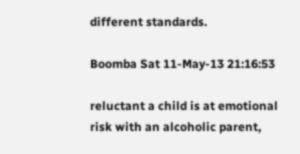different standards.

Boomba Sat 11-May-13 21:16:53

reluctant a child is at emotional risk with an alcoholic parent,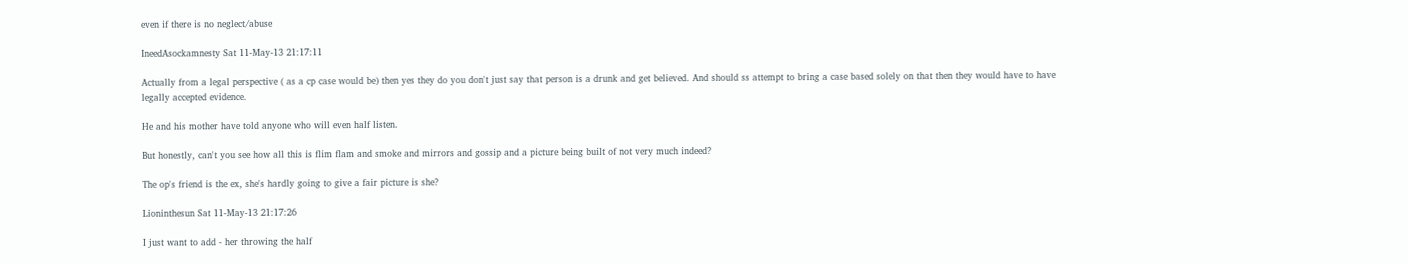even if there is no neglect/abuse

IneedAsockamnesty Sat 11-May-13 21:17:11

Actually from a legal perspective ( as a cp case would be) then yes they do you don't just say that person is a drunk and get believed. And should ss attempt to bring a case based solely on that then they would have to have legally accepted evidence.

He and his mother have told anyone who will even half listen.

But honestly, can't you see how all this is flim flam and smoke and mirrors and gossip and a picture being built of not very much indeed?

The op's friend is the ex, she's hardly going to give a fair picture is she?

Lioninthesun Sat 11-May-13 21:17:26

I just want to add - her throwing the half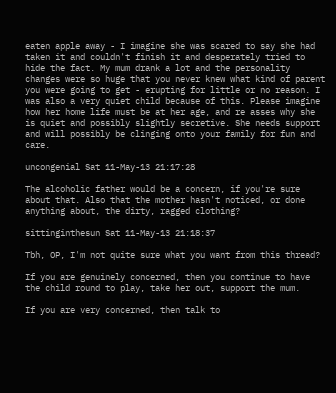eaten apple away - I imagine she was scared to say she had taken it and couldn't finish it and desperately tried to hide the fact. My mum drank a lot and the personality changes were so huge that you never knew what kind of parent you were going to get - erupting for little or no reason. I was also a very quiet child because of this. Please imagine how her home life must be at her age, and re asses why she is quiet and possibly slightly secretive. She needs support and will possibly be clinging onto your family for fun and care.

uncongenial Sat 11-May-13 21:17:28

The alcoholic father would be a concern, if you're sure about that. Also that the mother hasn't noticed, or done anything about, the dirty, ragged clothing?

sittinginthesun Sat 11-May-13 21:18:37

Tbh, OP, I'm not quite sure what you want from this thread?

If you are genuinely concerned, then you continue to have the child round to play, take her out, support the mum.

If you are very concerned, then talk to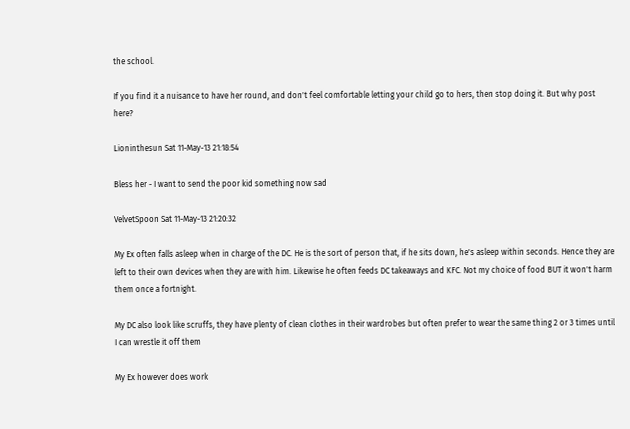the school.

If you find it a nuisance to have her round, and don't feel comfortable letting your child go to hers, then stop doing it. But why post here?

Lioninthesun Sat 11-May-13 21:18:54

Bless her - I want to send the poor kid something now sad

VelvetSpoon Sat 11-May-13 21:20:32

My Ex often falls asleep when in charge of the DC. He is the sort of person that, if he sits down, he's asleep within seconds. Hence they are left to their own devices when they are with him. Likewise he often feeds DC takeaways and KFC. Not my choice of food BUT it won't harm them once a fortnight.

My DC also look like scruffs, they have plenty of clean clothes in their wardrobes but often prefer to wear the same thing 2 or 3 times until I can wrestle it off them

My Ex however does work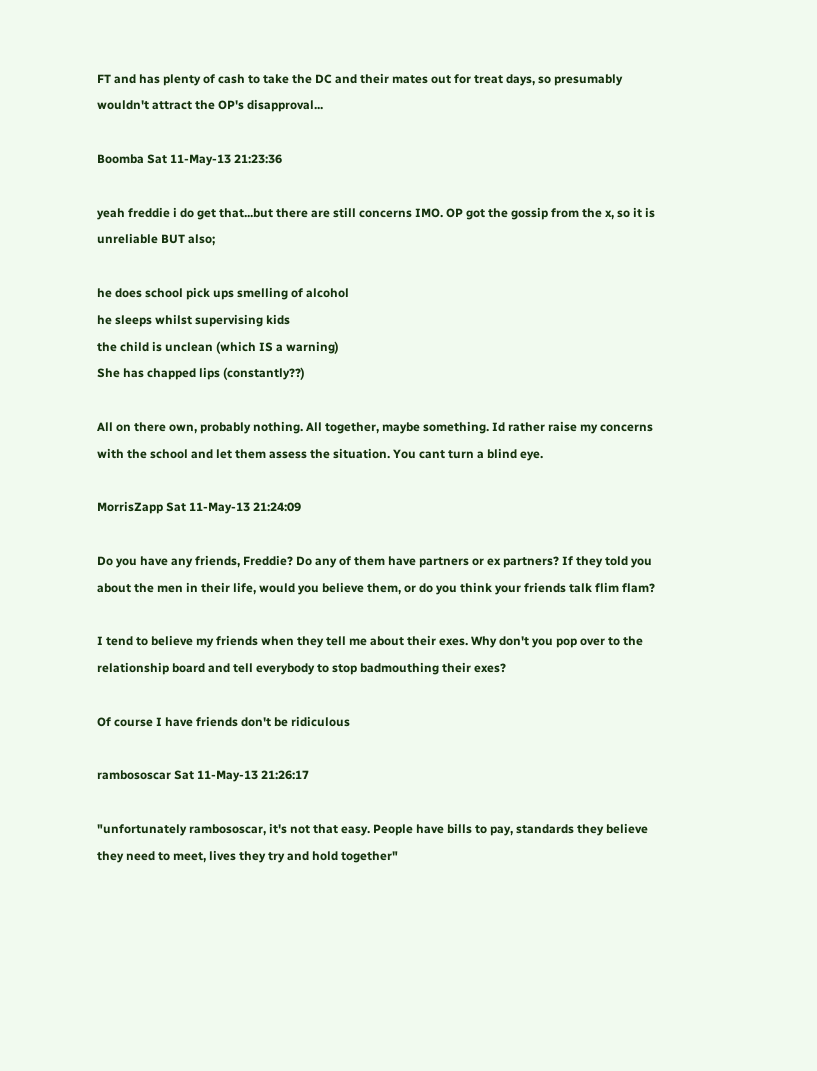FT and has plenty of cash to take the DC and their mates out for treat days, so presumably wouldn't attract the OP's disapproval...

Boomba Sat 11-May-13 21:23:36

yeah freddie i do get that...but there are still concerns IMO. OP got the gossip from the x, so it is unreliable BUT also;

he does school pick ups smelling of alcohol
he sleeps whilst supervising kids
the child is unclean (which IS a warning)
She has chapped lips (constantly??)

All on there own, probably nothing. All together, maybe something. Id rather raise my concerns with the school and let them assess the situation. You cant turn a blind eye.

MorrisZapp Sat 11-May-13 21:24:09

Do you have any friends, Freddie? Do any of them have partners or ex partners? If they told you about the men in their life, would you believe them, or do you think your friends talk flim flam?

I tend to believe my friends when they tell me about their exes. Why don't you pop over to the relationship board and tell everybody to stop badmouthing their exes?

Of course I have friends don't be ridiculous

rambososcar Sat 11-May-13 21:26:17

"unfortunately rambososcar, it's not that easy. People have bills to pay, standards they believe they need to meet, lives they try and hold together"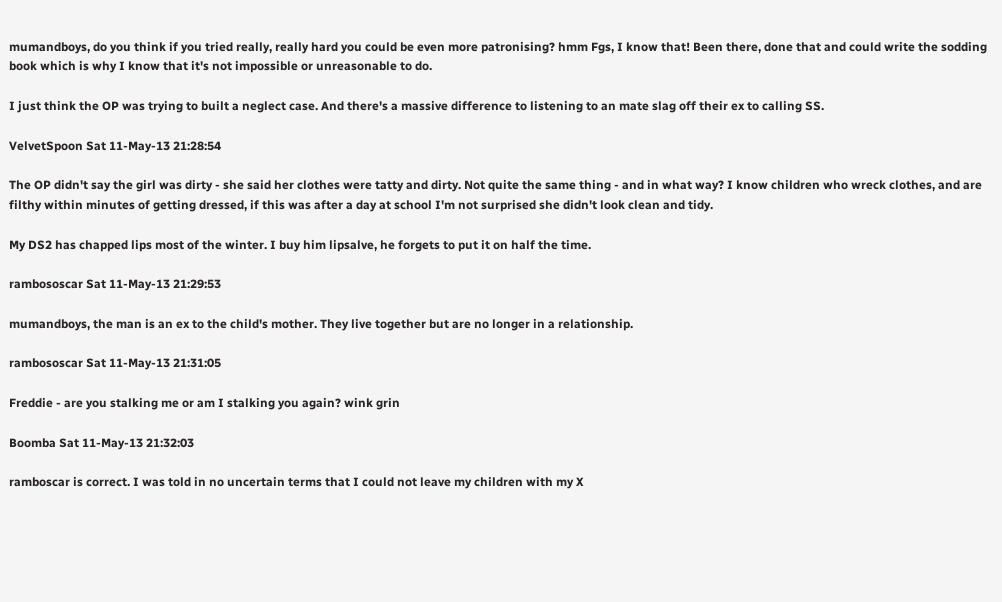mumandboys, do you think if you tried really, really hard you could be even more patronising? hmm Fgs, I know that! Been there, done that and could write the sodding book which is why I know that it's not impossible or unreasonable to do.

I just think the OP was trying to built a neglect case. And there's a massive difference to listening to an mate slag off their ex to calling SS.

VelvetSpoon Sat 11-May-13 21:28:54

The OP didn't say the girl was dirty - she said her clothes were tatty and dirty. Not quite the same thing - and in what way? I know children who wreck clothes, and are filthy within minutes of getting dressed, if this was after a day at school I'm not surprised she didn't look clean and tidy.

My DS2 has chapped lips most of the winter. I buy him lipsalve, he forgets to put it on half the time.

rambososcar Sat 11-May-13 21:29:53

mumandboys, the man is an ex to the child's mother. They live together but are no longer in a relationship.

rambososcar Sat 11-May-13 21:31:05

Freddie - are you stalking me or am I stalking you again? wink grin

Boomba Sat 11-May-13 21:32:03

ramboscar is correct. I was told in no uncertain terms that I could not leave my children with my X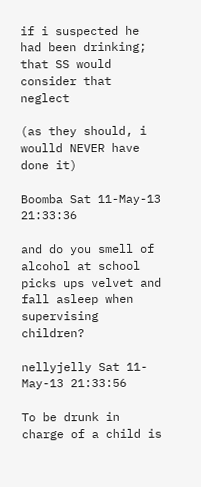if i suspected he had been drinking; that SS would consider that neglect

(as they should, i woulld NEVER have done it)

Boomba Sat 11-May-13 21:33:36

and do you smell of alcohol at school picks ups velvet and fall asleep when supervising children?

nellyjelly Sat 11-May-13 21:33:56

To be drunk in charge of a child is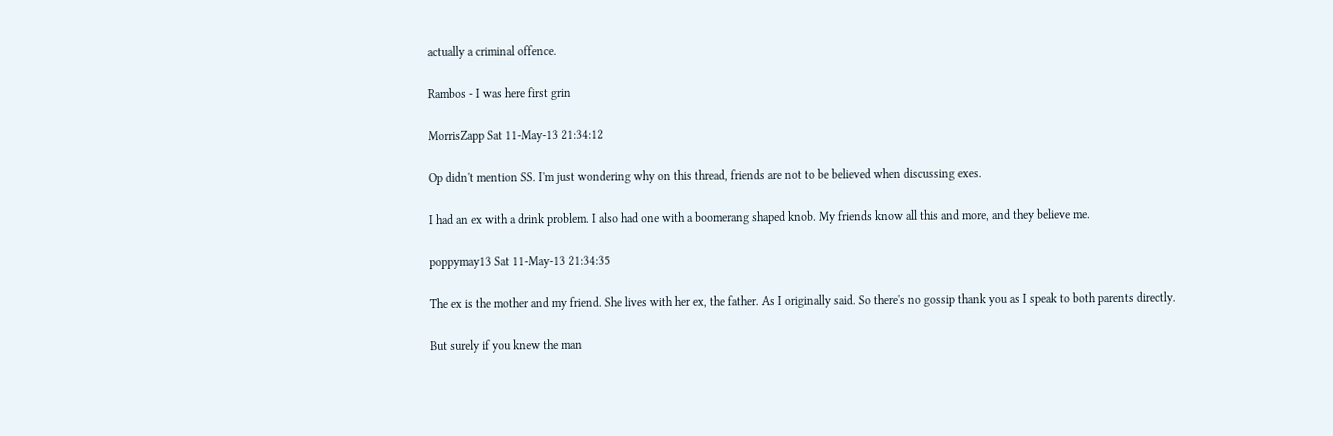actually a criminal offence.

Rambos - I was here first grin

MorrisZapp Sat 11-May-13 21:34:12

Op didn't mention SS. I'm just wondering why on this thread, friends are not to be believed when discussing exes.

I had an ex with a drink problem. I also had one with a boomerang shaped knob. My friends know all this and more, and they believe me.

poppymay13 Sat 11-May-13 21:34:35

The ex is the mother and my friend. She lives with her ex, the father. As I originally said. So there's no gossip thank you as I speak to both parents directly.

But surely if you knew the man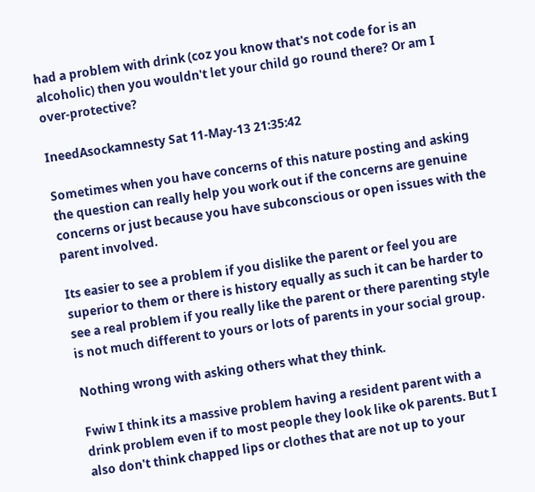had a problem with drink (coz you know that's not code for is an alcoholic) then you wouldn't let your child go round there? Or am I over-protective?

IneedAsockamnesty Sat 11-May-13 21:35:42

Sometimes when you have concerns of this nature posting and asking the question can really help you work out if the concerns are genuine concerns or just because you have subconscious or open issues with the parent involved.

Its easier to see a problem if you dislike the parent or feel you are superior to them or there is history equally as such it can be harder to see a real problem if you really like the parent or there parenting style is not much different to yours or lots of parents in your social group.

Nothing wrong with asking others what they think.

Fwiw I think its a massive problem having a resident parent with a drink problem even if to most people they look like ok parents. But I also don't think chapped lips or clothes that are not up to your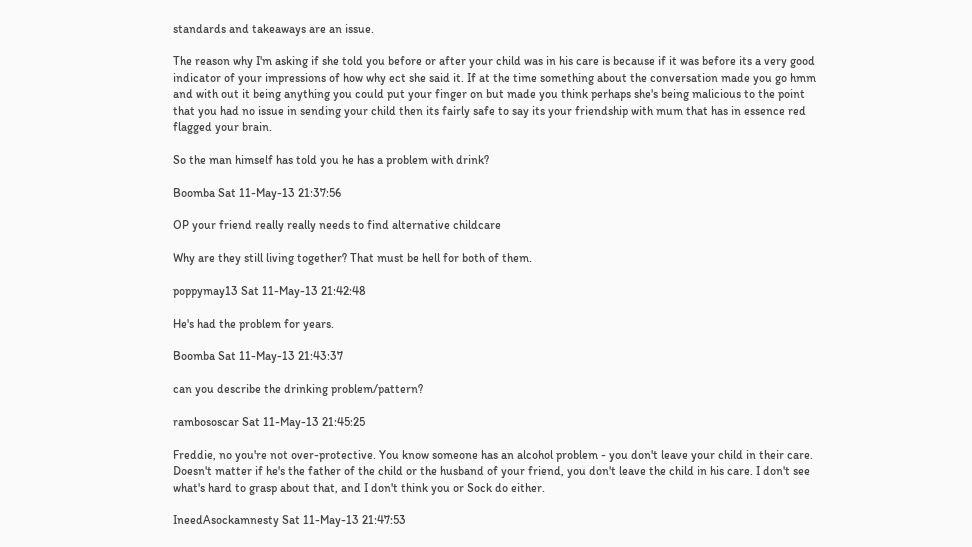standards and takeaways are an issue.

The reason why I'm asking if she told you before or after your child was in his care is because if it was before its a very good indicator of your impressions of how why ect she said it. If at the time something about the conversation made you go hmm and with out it being anything you could put your finger on but made you think perhaps she's being malicious to the point that you had no issue in sending your child then its fairly safe to say its your friendship with mum that has in essence red flagged your brain.

So the man himself has told you he has a problem with drink?

Boomba Sat 11-May-13 21:37:56

OP your friend really really needs to find alternative childcare

Why are they still living together? That must be hell for both of them.

poppymay13 Sat 11-May-13 21:42:48

He's had the problem for years.

Boomba Sat 11-May-13 21:43:37

can you describe the drinking problem/pattern?

rambososcar Sat 11-May-13 21:45:25

Freddie, no you're not over-protective. You know someone has an alcohol problem - you don't leave your child in their care. Doesn't matter if he's the father of the child or the husband of your friend, you don't leave the child in his care. I don't see what's hard to grasp about that, and I don't think you or Sock do either.

IneedAsockamnesty Sat 11-May-13 21:47:53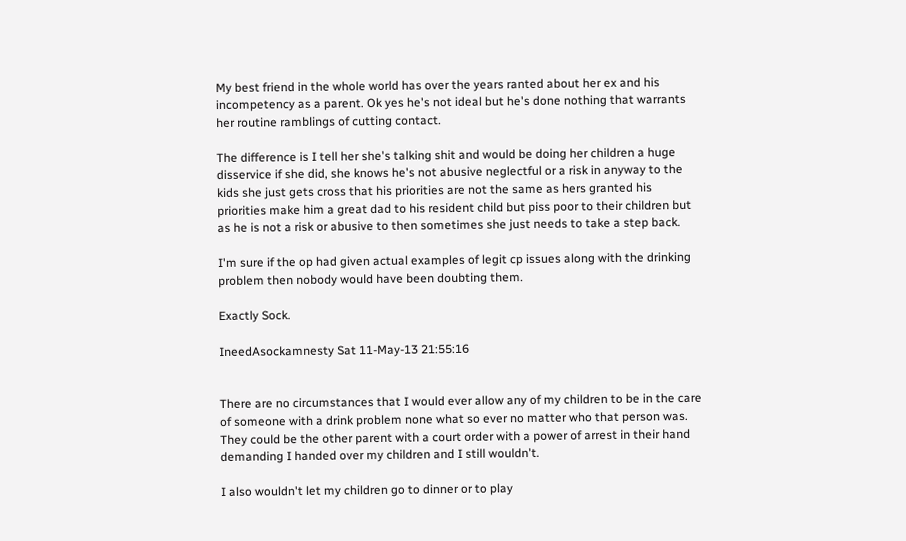My best friend in the whole world has over the years ranted about her ex and his incompetency as a parent. Ok yes he's not ideal but he's done nothing that warrants her routine ramblings of cutting contact.

The difference is I tell her she's talking shit and would be doing her children a huge disservice if she did, she knows he's not abusive neglectful or a risk in anyway to the kids she just gets cross that his priorities are not the same as hers granted his priorities make him a great dad to his resident child but piss poor to their children but as he is not a risk or abusive to then sometimes she just needs to take a step back.

I'm sure if the op had given actual examples of legit cp issues along with the drinking problem then nobody would have been doubting them.

Exactly Sock.

IneedAsockamnesty Sat 11-May-13 21:55:16


There are no circumstances that I would ever allow any of my children to be in the care of someone with a drink problem none what so ever no matter who that person was. They could be the other parent with a court order with a power of arrest in their hand demanding I handed over my children and I still wouldn't.

I also wouldn't let my children go to dinner or to play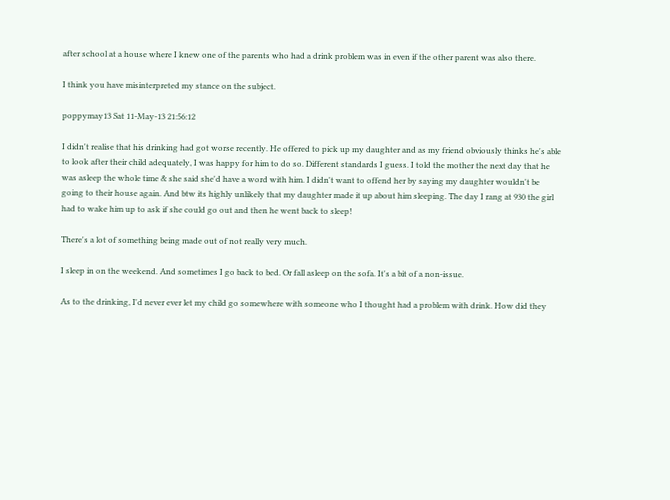after school at a house where I knew one of the parents who had a drink problem was in even if the other parent was also there.

I think you have misinterpreted my stance on the subject.

poppymay13 Sat 11-May-13 21:56:12

I didn't realise that his drinking had got worse recently. He offered to pick up my daughter and as my friend obviously thinks he's able to look after their child adequately, I was happy for him to do so. Different standards I guess. I told the mother the next day that he was asleep the whole time & she said she'd have a word with him. I didn't want to offend her by saying my daughter wouldn't be going to their house again. And btw its highly unlikely that my daughter made it up about him sleeping. The day I rang at 930 the girl had to wake him up to ask if she could go out and then he went back to sleep!

There's a lot of something being made out of not really very much.

I sleep in on the weekend. And sometimes I go back to bed. Or fall asleep on the sofa. It's a bit of a non-issue.

As to the drinking, I'd never ever let my child go somewhere with someone who I thought had a problem with drink. How did they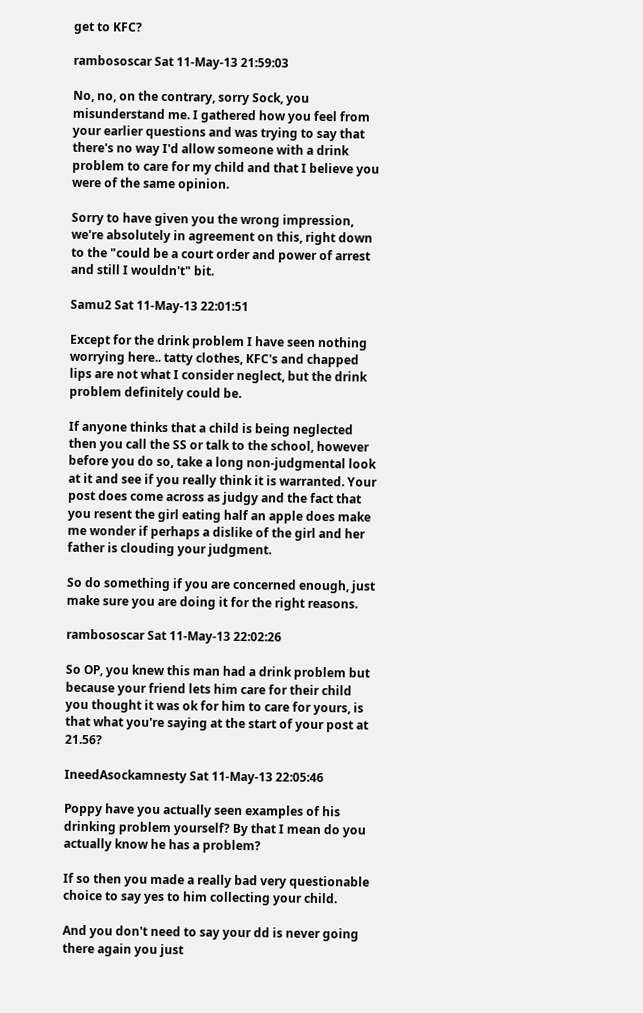get to KFC?

rambososcar Sat 11-May-13 21:59:03

No, no, on the contrary, sorry Sock, you misunderstand me. I gathered how you feel from your earlier questions and was trying to say that there's no way I'd allow someone with a drink problem to care for my child and that I believe you were of the same opinion.

Sorry to have given you the wrong impression, we're absolutely in agreement on this, right down to the "could be a court order and power of arrest and still I wouldn't" bit.

Samu2 Sat 11-May-13 22:01:51

Except for the drink problem I have seen nothing worrying here.. tatty clothes, KFC's and chapped lips are not what I consider neglect, but the drink problem definitely could be.

If anyone thinks that a child is being neglected then you call the SS or talk to the school, however before you do so, take a long non-judgmental look at it and see if you really think it is warranted. Your post does come across as judgy and the fact that you resent the girl eating half an apple does make me wonder if perhaps a dislike of the girl and her father is clouding your judgment.

So do something if you are concerned enough, just make sure you are doing it for the right reasons.

rambososcar Sat 11-May-13 22:02:26

So OP, you knew this man had a drink problem but because your friend lets him care for their child you thought it was ok for him to care for yours, is that what you're saying at the start of your post at 21.56?

IneedAsockamnesty Sat 11-May-13 22:05:46

Poppy have you actually seen examples of his drinking problem yourself? By that I mean do you actually know he has a problem?

If so then you made a really bad very questionable choice to say yes to him collecting your child.

And you don't need to say your dd is never going there again you just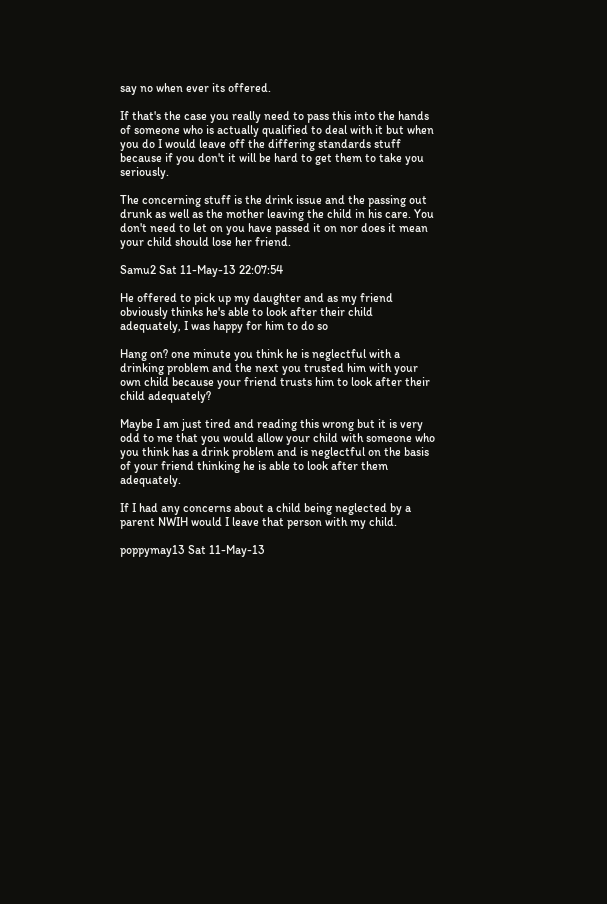say no when ever its offered.

If that's the case you really need to pass this into the hands of someone who is actually qualified to deal with it but when you do I would leave off the differing standards stuff because if you don't it will be hard to get them to take you seriously.

The concerning stuff is the drink issue and the passing out drunk as well as the mother leaving the child in his care. You don't need to let on you have passed it on nor does it mean your child should lose her friend.

Samu2 Sat 11-May-13 22:07:54

He offered to pick up my daughter and as my friend obviously thinks he's able to look after their child adequately, I was happy for him to do so

Hang on? one minute you think he is neglectful with a drinking problem and the next you trusted him with your own child because your friend trusts him to look after their child adequately?

Maybe I am just tired and reading this wrong but it is very odd to me that you would allow your child with someone who you think has a drink problem and is neglectful on the basis of your friend thinking he is able to look after them adequately.

If I had any concerns about a child being neglected by a parent NWIH would I leave that person with my child.

poppymay13 Sat 11-May-13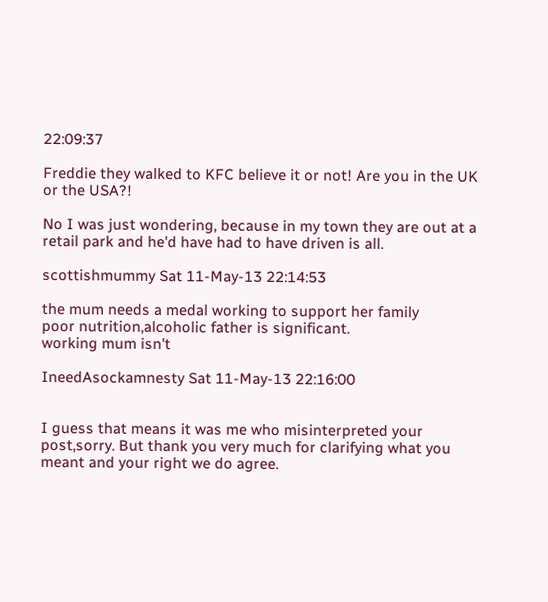22:09:37

Freddie they walked to KFC believe it or not! Are you in the UK or the USA?!

No I was just wondering, because in my town they are out at a retail park and he'd have had to have driven is all.

scottishmummy Sat 11-May-13 22:14:53

the mum needs a medal working to support her family
poor nutrition,alcoholic father is significant.
working mum isn't

IneedAsockamnesty Sat 11-May-13 22:16:00


I guess that means it was me who misinterpreted your post,sorry. But thank you very much for clarifying what you meant and your right we do agree.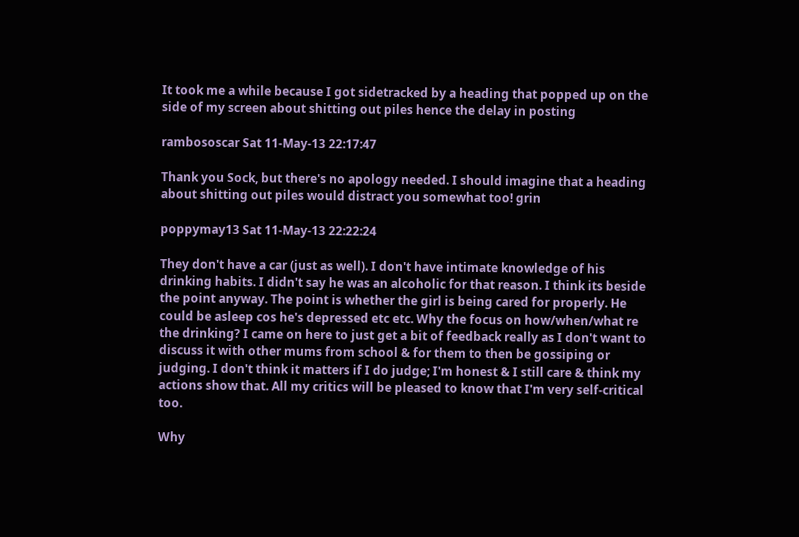It took me a while because I got sidetracked by a heading that popped up on the side of my screen about shitting out piles hence the delay in posting

rambososcar Sat 11-May-13 22:17:47

Thank you Sock, but there's no apology needed. I should imagine that a heading about shitting out piles would distract you somewhat too! grin

poppymay13 Sat 11-May-13 22:22:24

They don't have a car (just as well). I don't have intimate knowledge of his drinking habits. I didn't say he was an alcoholic for that reason. I think its beside the point anyway. The point is whether the girl is being cared for properly. He could be asleep cos he's depressed etc etc. Why the focus on how/when/what re the drinking? I came on here to just get a bit of feedback really as I don't want to discuss it with other mums from school & for them to then be gossiping or judging. I don't think it matters if I do judge; I'm honest & I still care & think my actions show that. All my critics will be pleased to know that I'm very self-critical too.

Why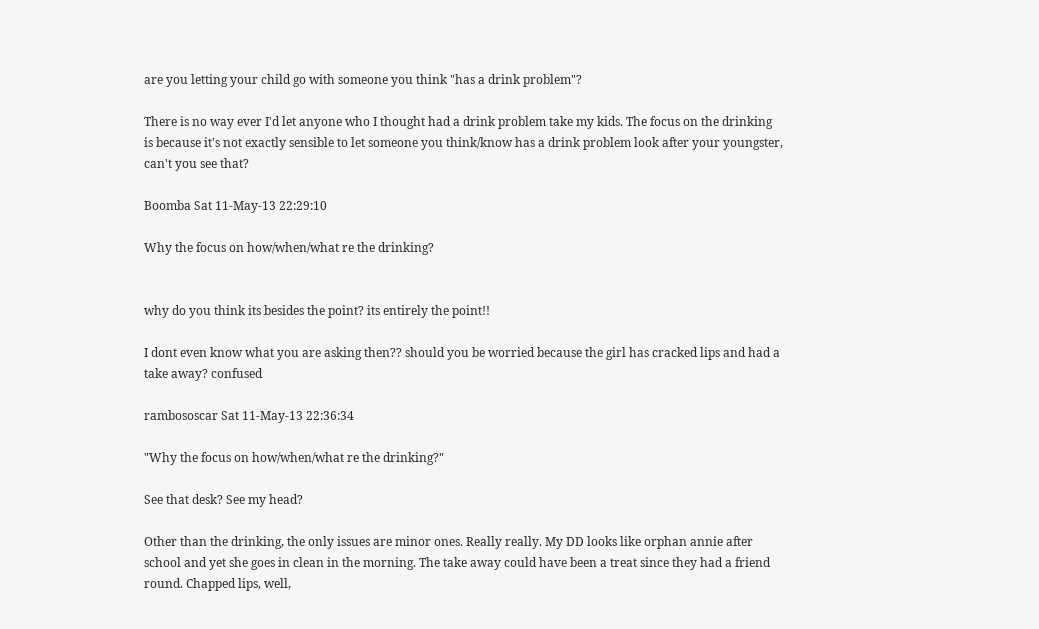are you letting your child go with someone you think "has a drink problem"?

There is no way ever I'd let anyone who I thought had a drink problem take my kids. The focus on the drinking is because it's not exactly sensible to let someone you think/know has a drink problem look after your youngster, can't you see that?

Boomba Sat 11-May-13 22:29:10

Why the focus on how/when/what re the drinking?


why do you think its besides the point? its entirely the point!!

I dont even know what you are asking then?? should you be worried because the girl has cracked lips and had a take away? confused

rambososcar Sat 11-May-13 22:36:34

"Why the focus on how/when/what re the drinking?"

See that desk? See my head?

Other than the drinking, the only issues are minor ones. Really really. My DD looks like orphan annie after school and yet she goes in clean in the morning. The take away could have been a treat since they had a friend round. Chapped lips, well,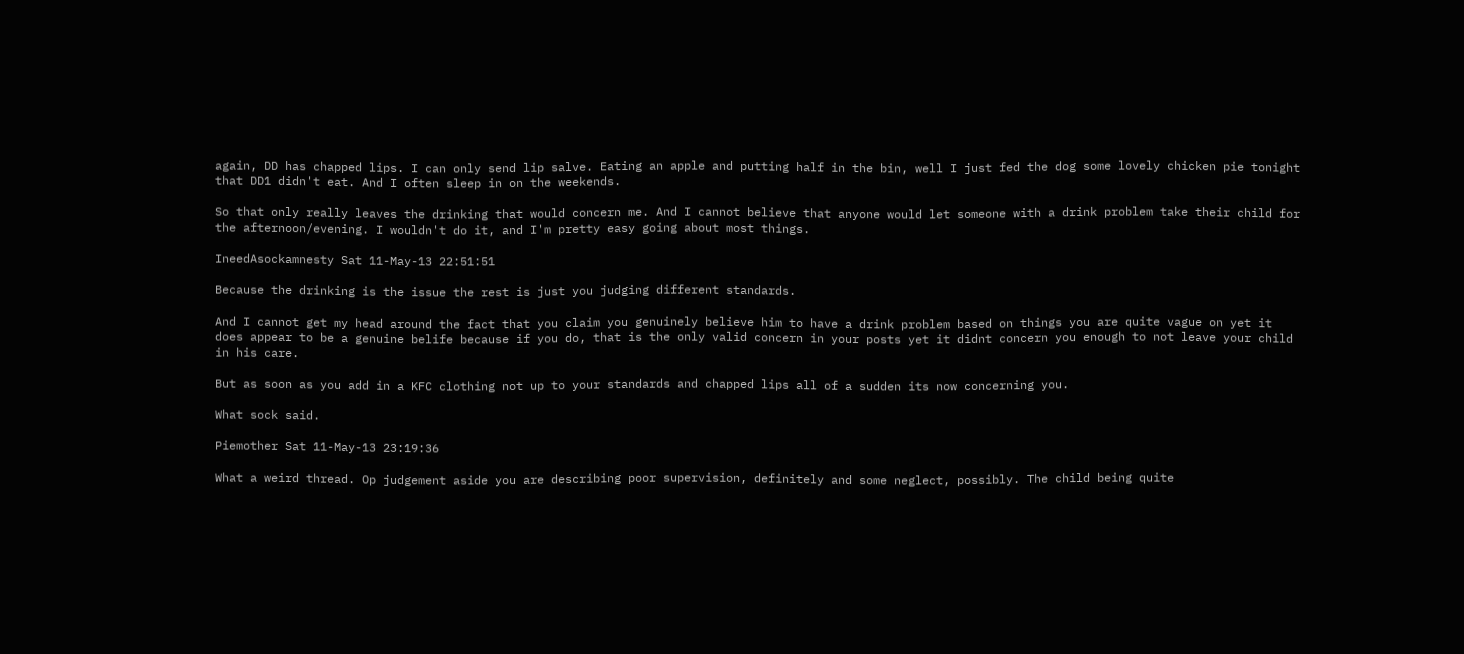again, DD has chapped lips. I can only send lip salve. Eating an apple and putting half in the bin, well I just fed the dog some lovely chicken pie tonight that DD1 didn't eat. And I often sleep in on the weekends.

So that only really leaves the drinking that would concern me. And I cannot believe that anyone would let someone with a drink problem take their child for the afternoon/evening. I wouldn't do it, and I'm pretty easy going about most things.

IneedAsockamnesty Sat 11-May-13 22:51:51

Because the drinking is the issue the rest is just you judging different standards.

And I cannot get my head around the fact that you claim you genuinely believe him to have a drink problem based on things you are quite vague on yet it does appear to be a genuine belife because if you do, that is the only valid concern in your posts yet it didnt concern you enough to not leave your child in his care.

But as soon as you add in a KFC clothing not up to your standards and chapped lips all of a sudden its now concerning you.

What sock said.

Piemother Sat 11-May-13 23:19:36

What a weird thread. Op judgement aside you are describing poor supervision, definitely and some neglect, possibly. The child being quite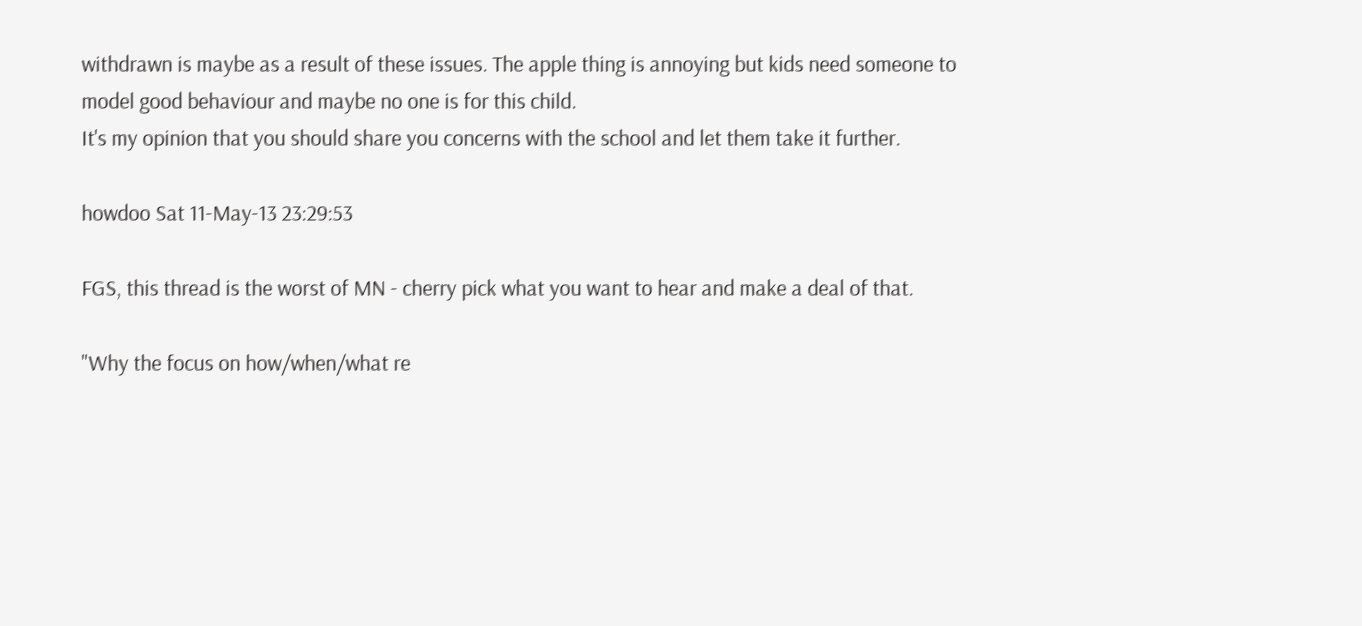withdrawn is maybe as a result of these issues. The apple thing is annoying but kids need someone to model good behaviour and maybe no one is for this child.
It's my opinion that you should share you concerns with the school and let them take it further.

howdoo Sat 11-May-13 23:29:53

FGS, this thread is the worst of MN - cherry pick what you want to hear and make a deal of that.

"Why the focus on how/when/what re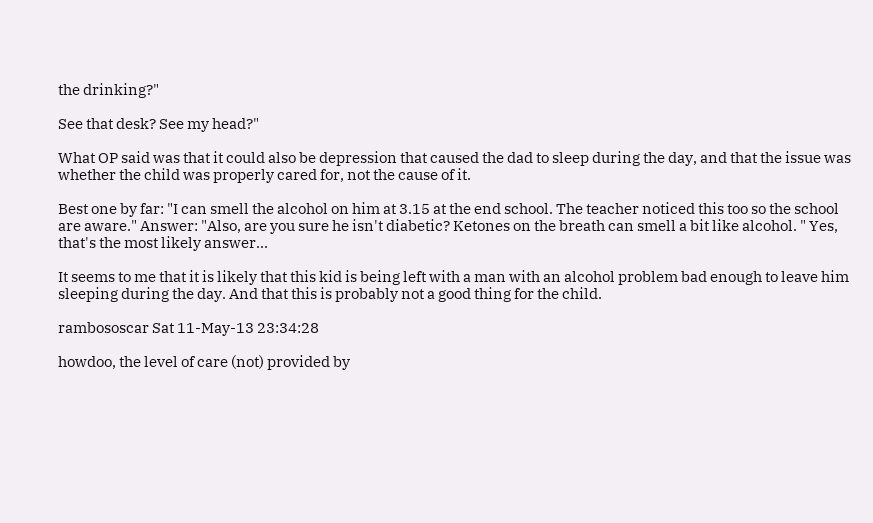the drinking?"

See that desk? See my head?"

What OP said was that it could also be depression that caused the dad to sleep during the day, and that the issue was whether the child was properly cared for, not the cause of it.

Best one by far: "I can smell the alcohol on him at 3.15 at the end school. The teacher noticed this too so the school are aware." Answer: "Also, are you sure he isn't diabetic? Ketones on the breath can smell a bit like alcohol. " Yes, that's the most likely answer...

It seems to me that it is likely that this kid is being left with a man with an alcohol problem bad enough to leave him sleeping during the day. And that this is probably not a good thing for the child.

rambososcar Sat 11-May-13 23:34:28

howdoo, the level of care (not) provided by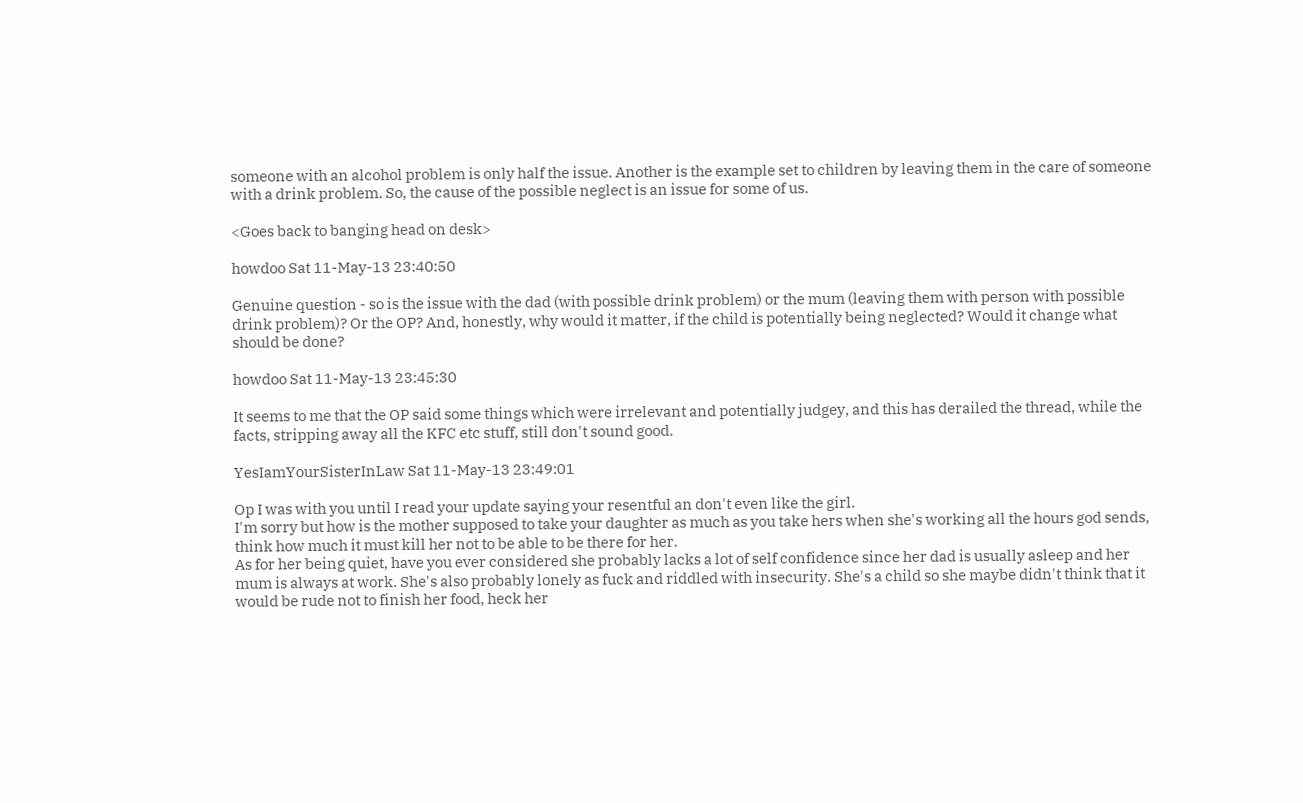someone with an alcohol problem is only half the issue. Another is the example set to children by leaving them in the care of someone with a drink problem. So, the cause of the possible neglect is an issue for some of us.

<Goes back to banging head on desk>

howdoo Sat 11-May-13 23:40:50

Genuine question - so is the issue with the dad (with possible drink problem) or the mum (leaving them with person with possible drink problem)? Or the OP? And, honestly, why would it matter, if the child is potentially being neglected? Would it change what should be done?

howdoo Sat 11-May-13 23:45:30

It seems to me that the OP said some things which were irrelevant and potentially judgey, and this has derailed the thread, while the facts, stripping away all the KFC etc stuff, still don't sound good.

YesIamYourSisterInLaw Sat 11-May-13 23:49:01

Op I was with you until I read your update saying your resentful an don't even like the girl.
I'm sorry but how is the mother supposed to take your daughter as much as you take hers when she's working all the hours god sends, think how much it must kill her not to be able to be there for her.
As for her being quiet, have you ever considered she probably lacks a lot of self confidence since her dad is usually asleep and her mum is always at work. She's also probably lonely as fuck and riddled with insecurity. She's a child so she maybe didn't think that it would be rude not to finish her food, heck her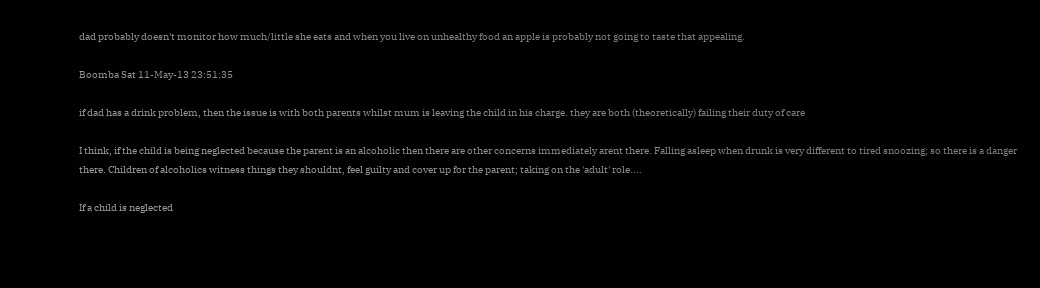dad probably doesn't monitor how much/little she eats and when you live on unhealthy food an apple is probably not going to taste that appealing.

Boomba Sat 11-May-13 23:51:35

if dad has a drink problem, then the issue is with both parents whilst mum is leaving the child in his charge. they are both (theoretically) failing their duty of care

I think, if the child is being neglected because the parent is an alcoholic then there are other concerns immediately arent there. Falling asleep when drunk is very different to tired snoozing; so there is a danger there. Children of alcoholics witness things they shouldnt, feel guilty and cover up for the parent; taking on the 'adult' role....

If a child is neglected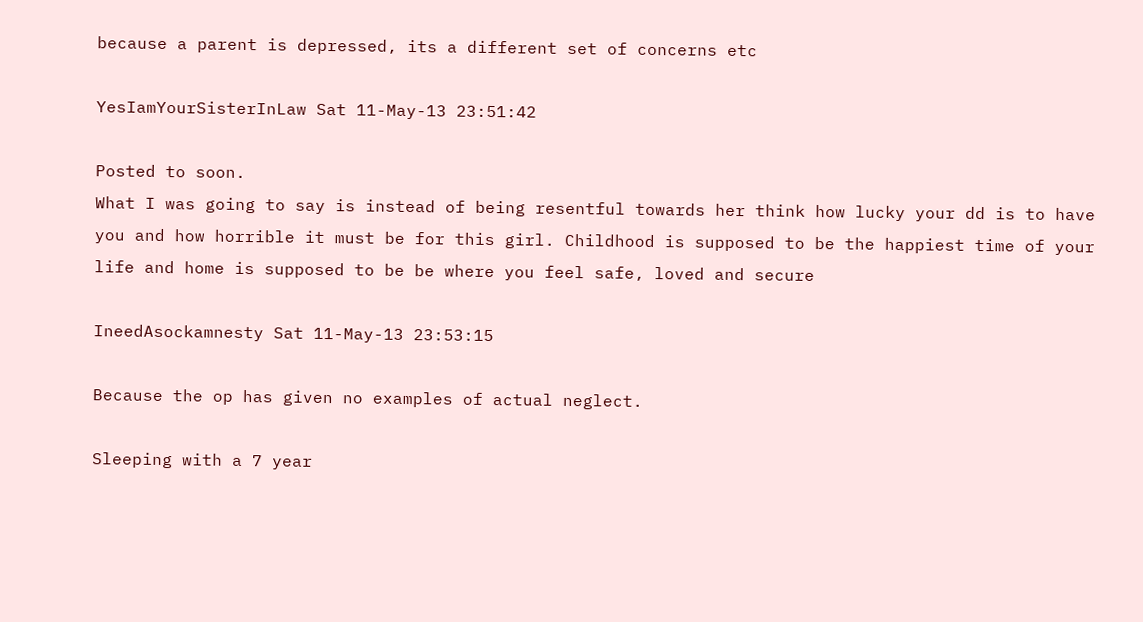because a parent is depressed, its a different set of concerns etc

YesIamYourSisterInLaw Sat 11-May-13 23:51:42

Posted to soon.
What I was going to say is instead of being resentful towards her think how lucky your dd is to have you and how horrible it must be for this girl. Childhood is supposed to be the happiest time of your life and home is supposed to be be where you feel safe, loved and secure

IneedAsockamnesty Sat 11-May-13 23:53:15

Because the op has given no examples of actual neglect.

Sleeping with a 7 year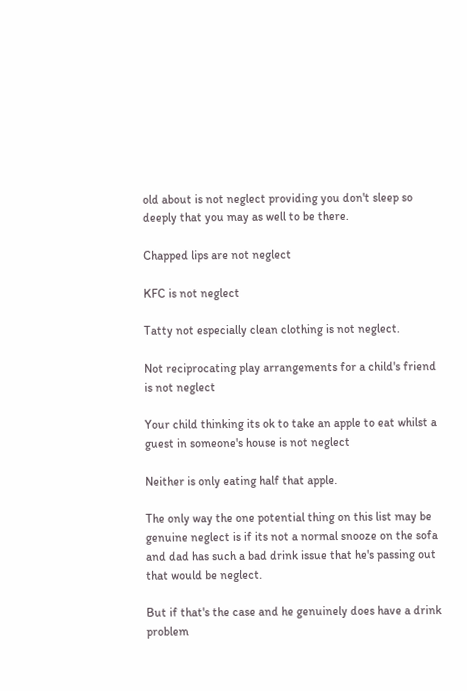old about is not neglect providing you don't sleep so deeply that you may as well to be there.

Chapped lips are not neglect

KFC is not neglect

Tatty not especially clean clothing is not neglect.

Not reciprocating play arrangements for a child's friend is not neglect

Your child thinking its ok to take an apple to eat whilst a guest in someone's house is not neglect

Neither is only eating half that apple.

The only way the one potential thing on this list may be genuine neglect is if its not a normal snooze on the sofa and dad has such a bad drink issue that he's passing out that would be neglect.

But if that's the case and he genuinely does have a drink problem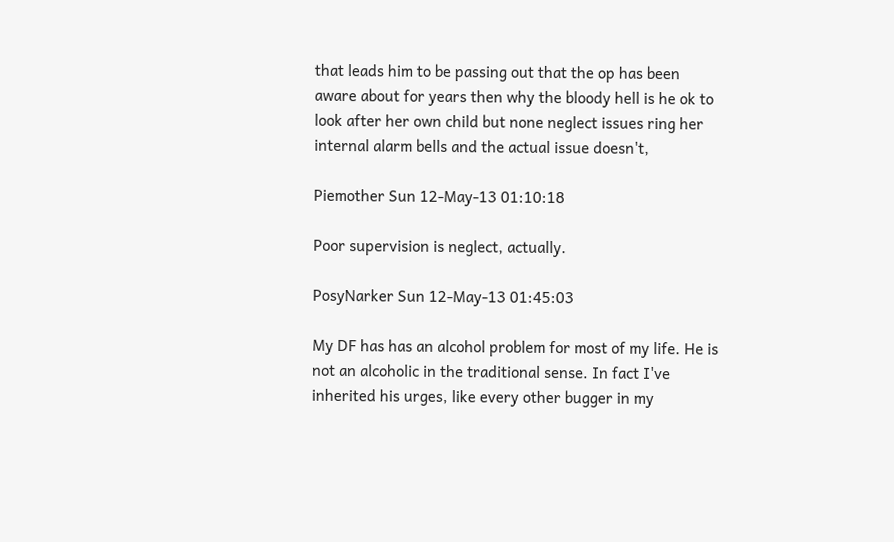that leads him to be passing out that the op has been aware about for years then why the bloody hell is he ok to look after her own child but none neglect issues ring her internal alarm bells and the actual issue doesn't,

Piemother Sun 12-May-13 01:10:18

Poor supervision is neglect, actually.

PosyNarker Sun 12-May-13 01:45:03

My DF has has an alcohol problem for most of my life. He is not an alcoholic in the traditional sense. In fact I've inherited his urges, like every other bugger in my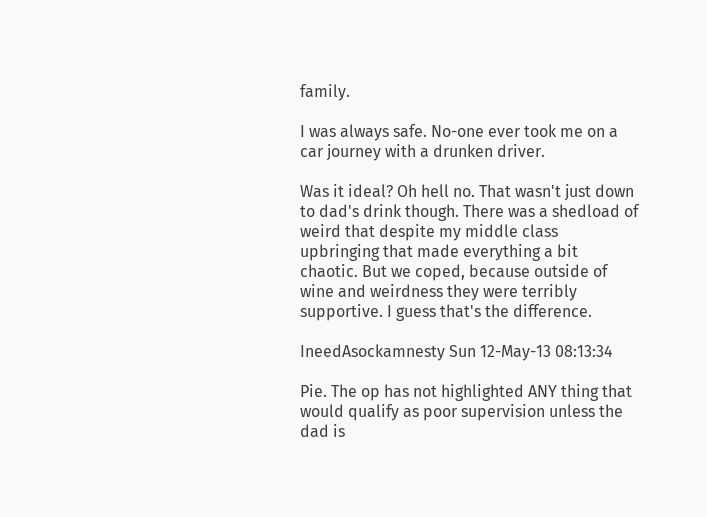family.

I was always safe. No-one ever took me on a car journey with a drunken driver.

Was it ideal? Oh hell no. That wasn't just down to dad's drink though. There was a shedload of weird that despite my middle class upbringing that made everything a bit chaotic. But we coped, because outside of wine and weirdness they were terribly supportive. I guess that's the difference.

IneedAsockamnesty Sun 12-May-13 08:13:34

Pie. The op has not highlighted ANY thing that would qualify as poor supervision unless the dad is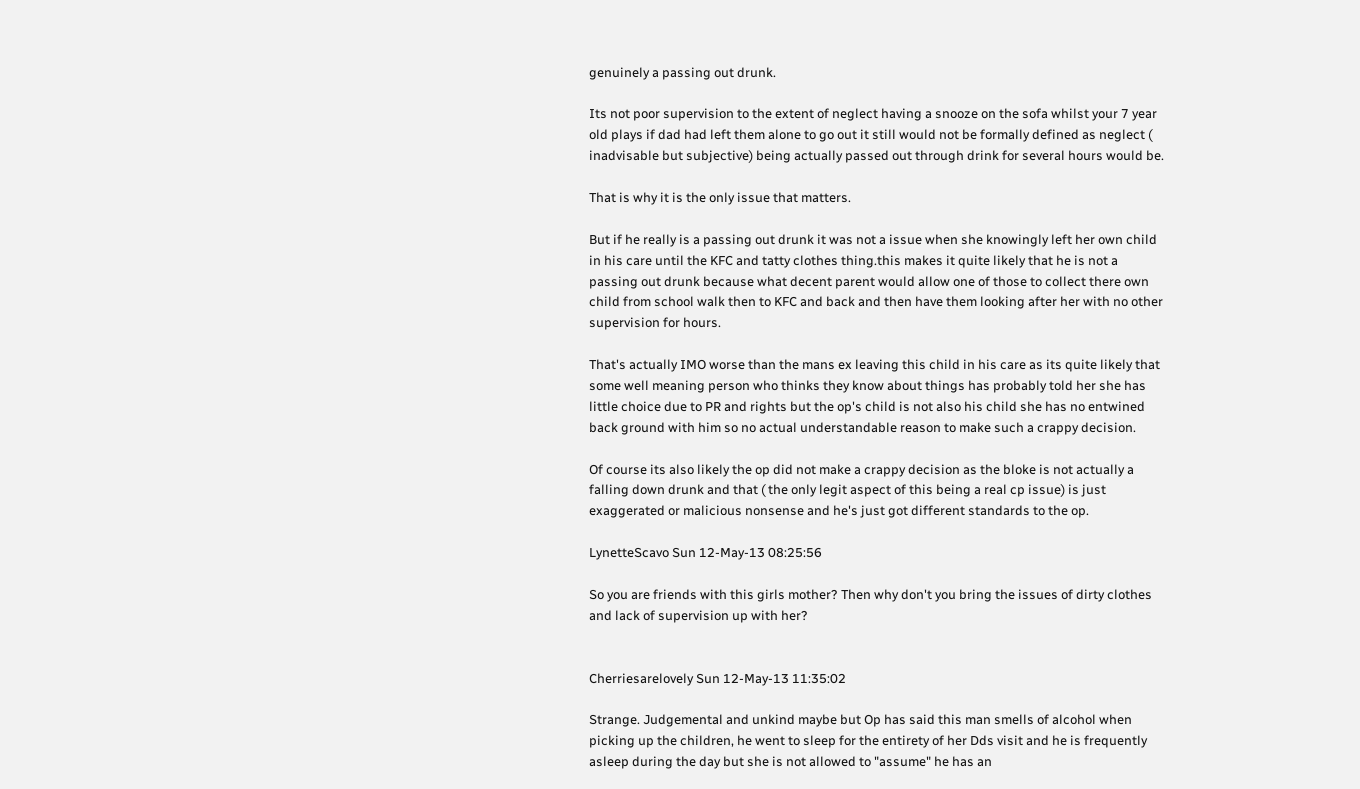genuinely a passing out drunk.

Its not poor supervision to the extent of neglect having a snooze on the sofa whilst your 7 year old plays if dad had left them alone to go out it still would not be formally defined as neglect ( inadvisable but subjective) being actually passed out through drink for several hours would be.

That is why it is the only issue that matters.

But if he really is a passing out drunk it was not a issue when she knowingly left her own child in his care until the KFC and tatty clothes thing.this makes it quite likely that he is not a passing out drunk because what decent parent would allow one of those to collect there own child from school walk then to KFC and back and then have them looking after her with no other supervision for hours.

That's actually IMO worse than the mans ex leaving this child in his care as its quite likely that some well meaning person who thinks they know about things has probably told her she has little choice due to PR and rights but the op's child is not also his child she has no entwined back ground with him so no actual understandable reason to make such a crappy decision.

Of course its also likely the op did not make a crappy decision as the bloke is not actually a falling down drunk and that ( the only legit aspect of this being a real cp issue) is just exaggerated or malicious nonsense and he's just got different standards to the op.

LynetteScavo Sun 12-May-13 08:25:56

So you are friends with this girls mother? Then why don't you bring the issues of dirty clothes and lack of supervision up with her?


Cherriesarelovely Sun 12-May-13 11:35:02

Strange. Judgemental and unkind maybe but Op has said this man smells of alcohol when picking up the children, he went to sleep for the entirety of her Dds visit and he is frequently asleep during the day but she is not allowed to "assume" he has an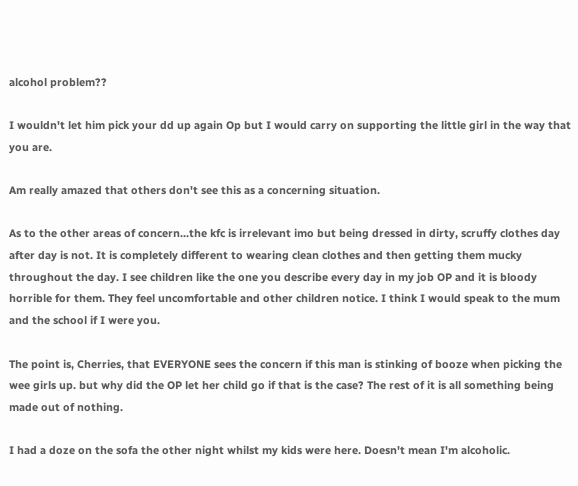alcohol problem??

I wouldn't let him pick your dd up again Op but I would carry on supporting the little girl in the way that you are.

Am really amazed that others don't see this as a concerning situation.

As to the other areas of concern...the kfc is irrelevant imo but being dressed in dirty, scruffy clothes day after day is not. It is completely different to wearing clean clothes and then getting them mucky throughout the day. I see children like the one you describe every day in my job OP and it is bloody horrible for them. They feel uncomfortable and other children notice. I think I would speak to the mum and the school if I were you.

The point is, Cherries, that EVERYONE sees the concern if this man is stinking of booze when picking the wee girls up. but why did the OP let her child go if that is the case? The rest of it is all something being made out of nothing.

I had a doze on the sofa the other night whilst my kids were here. Doesn't mean I'm alcoholic.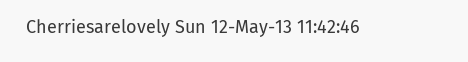Cherriesarelovely Sun 12-May-13 11:42:46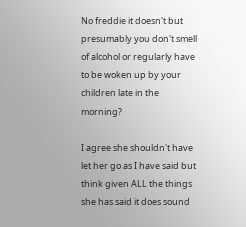No freddie it doesn't but presumably you don't smell of alcohol or regularly have to be woken up by your children late in the morning?

I agree she shouldn't have let her go as I have said but think given ALL the things she has said it does sound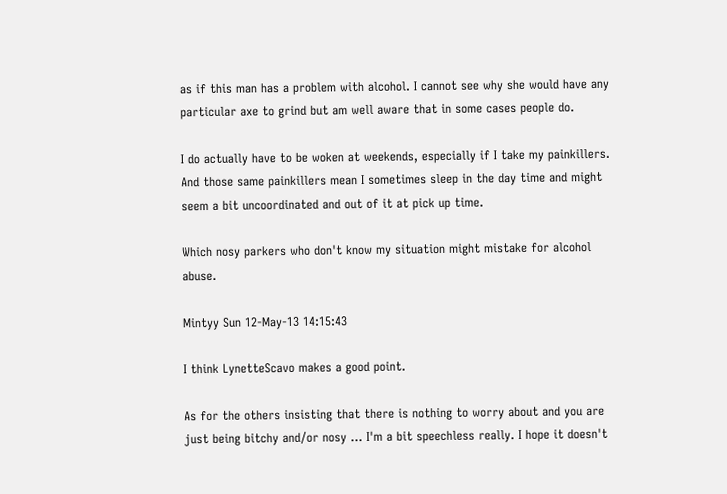as if this man has a problem with alcohol. I cannot see why she would have any particular axe to grind but am well aware that in some cases people do.

I do actually have to be woken at weekends, especially if I take my painkillers. And those same painkillers mean I sometimes sleep in the day time and might seem a bit uncoordinated and out of it at pick up time.

Which nosy parkers who don't know my situation might mistake for alcohol abuse.

Mintyy Sun 12-May-13 14:15:43

I think LynetteScavo makes a good point.

As for the others insisting that there is nothing to worry about and you are just being bitchy and/or nosy ... I'm a bit speechless really. I hope it doesn't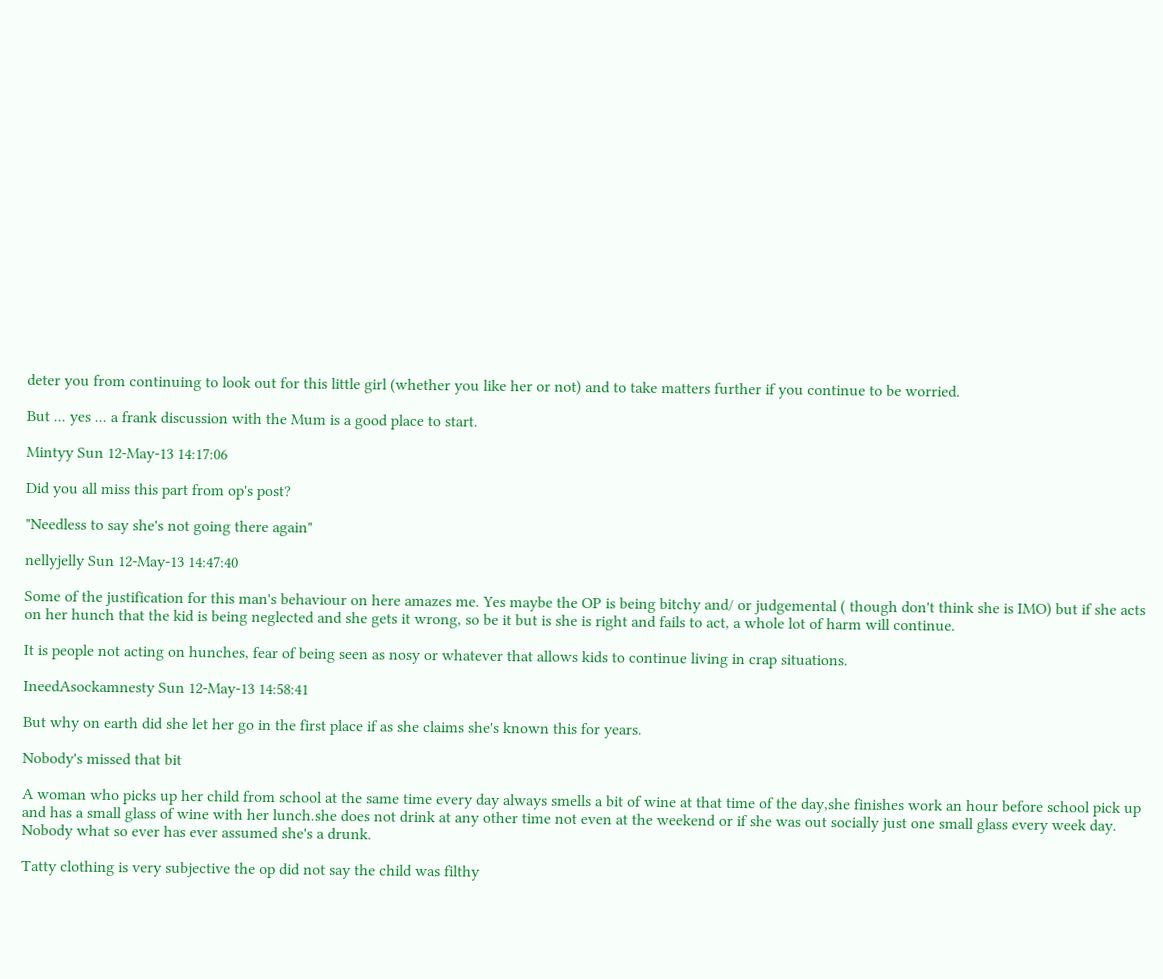deter you from continuing to look out for this little girl (whether you like her or not) and to take matters further if you continue to be worried.

But ... yes ... a frank discussion with the Mum is a good place to start.

Mintyy Sun 12-May-13 14:17:06

Did you all miss this part from op's post?

"Needless to say she's not going there again"

nellyjelly Sun 12-May-13 14:47:40

Some of the justification for this man's behaviour on here amazes me. Yes maybe the OP is being bitchy and/ or judgemental ( though don't think she is IMO) but if she acts on her hunch that the kid is being neglected and she gets it wrong, so be it but is she is right and fails to act, a whole lot of harm will continue.

It is people not acting on hunches, fear of being seen as nosy or whatever that allows kids to continue living in crap situations.

IneedAsockamnesty Sun 12-May-13 14:58:41

But why on earth did she let her go in the first place if as she claims she's known this for years.

Nobody's missed that bit

A woman who picks up her child from school at the same time every day always smells a bit of wine at that time of the day,she finishes work an hour before school pick up and has a small glass of wine with her lunch.she does not drink at any other time not even at the weekend or if she was out socially just one small glass every week day. Nobody what so ever has ever assumed she's a drunk.

Tatty clothing is very subjective the op did not say the child was filthy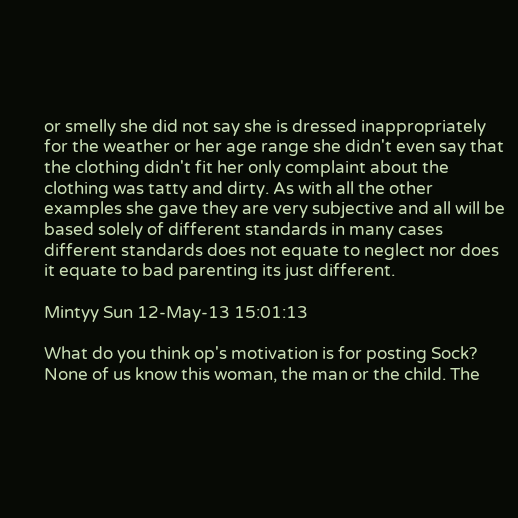or smelly she did not say she is dressed inappropriately for the weather or her age range she didn't even say that the clothing didn't fit her only complaint about the clothing was tatty and dirty. As with all the other examples she gave they are very subjective and all will be based solely of different standards in many cases different standards does not equate to neglect nor does it equate to bad parenting its just different.

Mintyy Sun 12-May-13 15:01:13

What do you think op's motivation is for posting Sock? None of us know this woman, the man or the child. The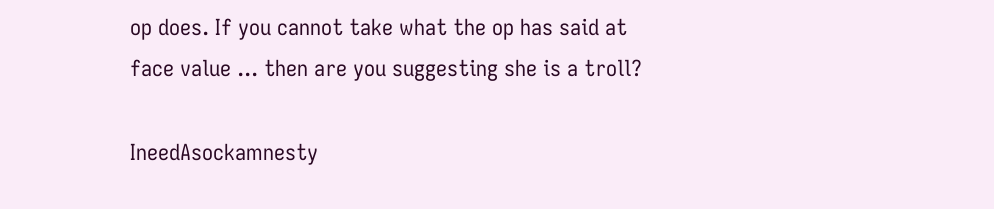op does. If you cannot take what the op has said at face value ... then are you suggesting she is a troll?

IneedAsockamnesty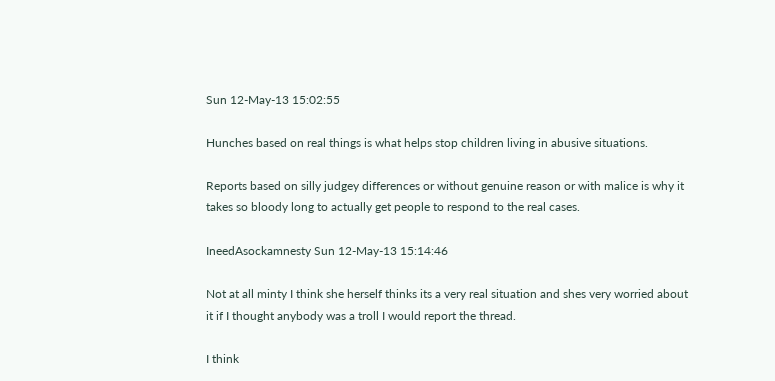Sun 12-May-13 15:02:55

Hunches based on real things is what helps stop children living in abusive situations.

Reports based on silly judgey differences or without genuine reason or with malice is why it takes so bloody long to actually get people to respond to the real cases.

IneedAsockamnesty Sun 12-May-13 15:14:46

Not at all minty I think she herself thinks its a very real situation and shes very worried about it if I thought anybody was a troll I would report the thread.

I think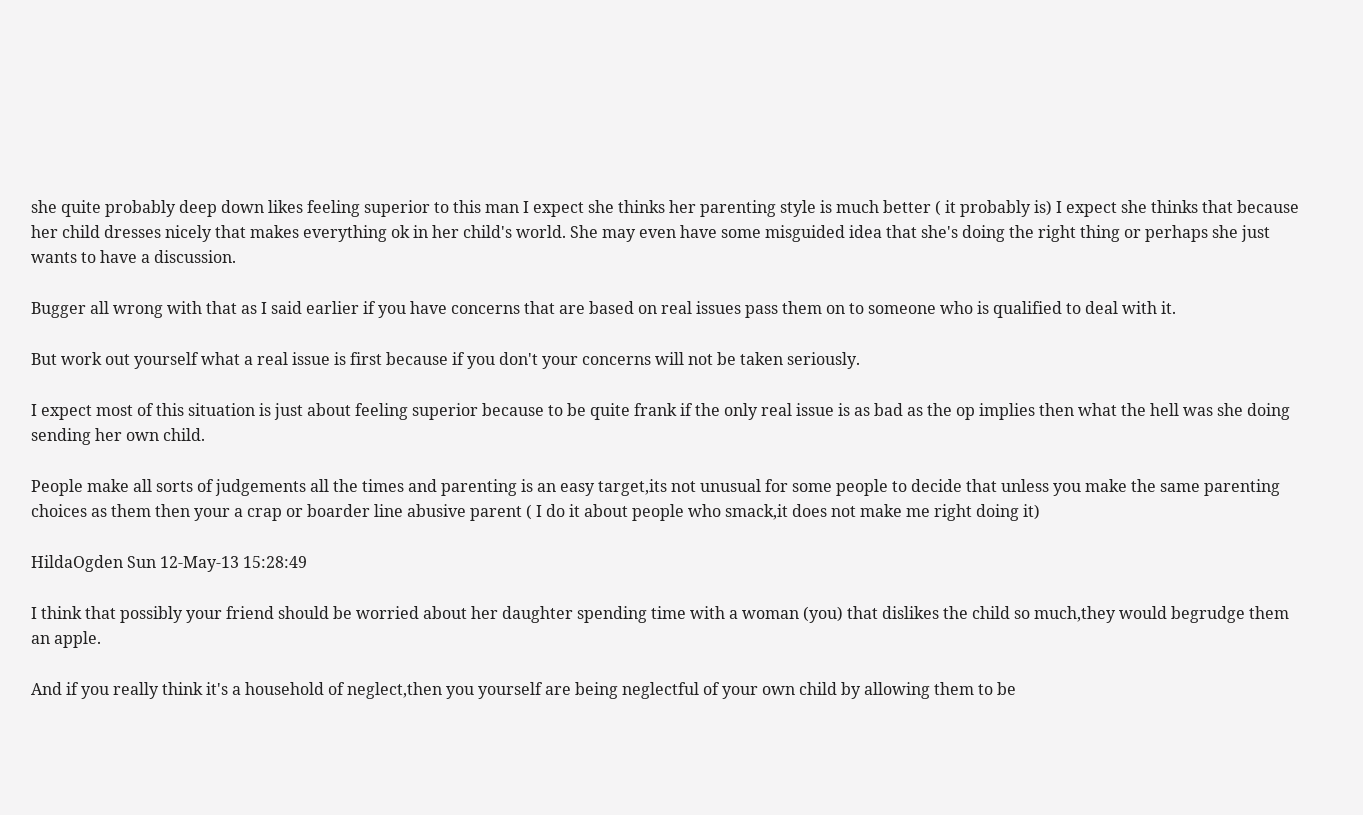she quite probably deep down likes feeling superior to this man I expect she thinks her parenting style is much better ( it probably is) I expect she thinks that because her child dresses nicely that makes everything ok in her child's world. She may even have some misguided idea that she's doing the right thing or perhaps she just wants to have a discussion.

Bugger all wrong with that as I said earlier if you have concerns that are based on real issues pass them on to someone who is qualified to deal with it.

But work out yourself what a real issue is first because if you don't your concerns will not be taken seriously.

I expect most of this situation is just about feeling superior because to be quite frank if the only real issue is as bad as the op implies then what the hell was she doing sending her own child.

People make all sorts of judgements all the times and parenting is an easy target,its not unusual for some people to decide that unless you make the same parenting choices as them then your a crap or boarder line abusive parent ( I do it about people who smack,it does not make me right doing it)

HildaOgden Sun 12-May-13 15:28:49

I think that possibly your friend should be worried about her daughter spending time with a woman (you) that dislikes the child so much,they would begrudge them an apple.

And if you really think it's a household of neglect,then you yourself are being neglectful of your own child by allowing them to be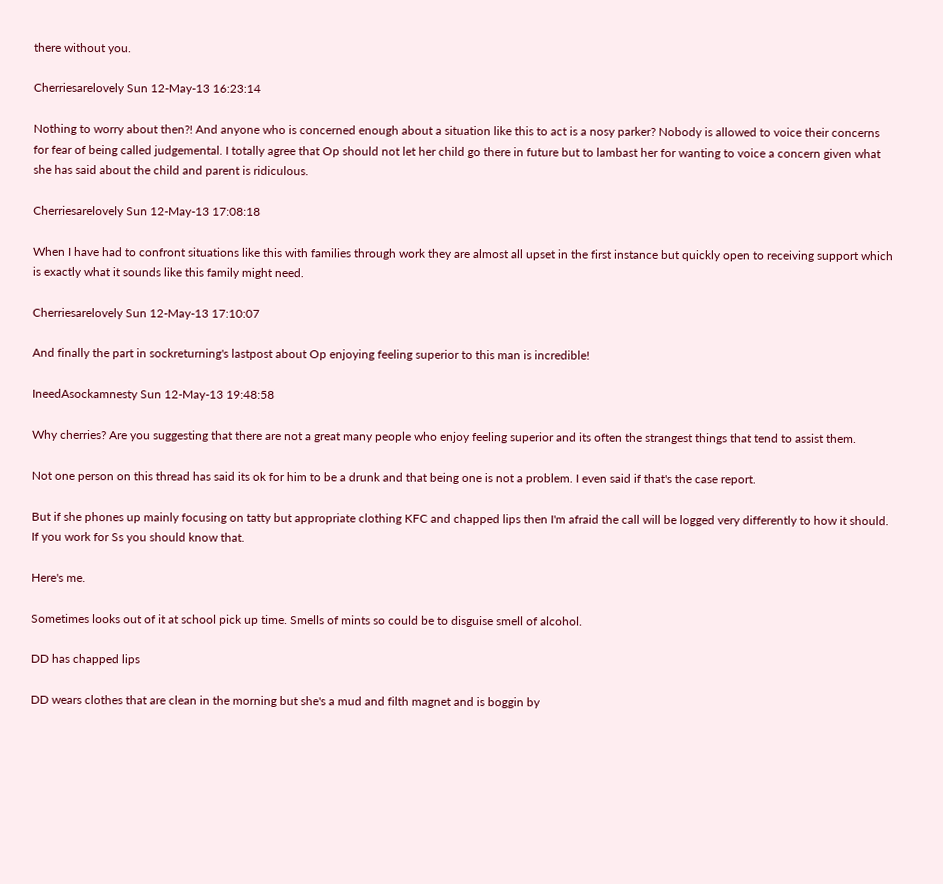there without you.

Cherriesarelovely Sun 12-May-13 16:23:14

Nothing to worry about then?! And anyone who is concerned enough about a situation like this to act is a nosy parker? Nobody is allowed to voice their concerns for fear of being called judgemental. I totally agree that Op should not let her child go there in future but to lambast her for wanting to voice a concern given what she has said about the child and parent is ridiculous.

Cherriesarelovely Sun 12-May-13 17:08:18

When I have had to confront situations like this with families through work they are almost all upset in the first instance but quickly open to receiving support which is exactly what it sounds like this family might need.

Cherriesarelovely Sun 12-May-13 17:10:07

And finally the part in sockreturning's lastpost about Op enjoying feeling superior to this man is incredible!

IneedAsockamnesty Sun 12-May-13 19:48:58

Why cherries? Are you suggesting that there are not a great many people who enjoy feeling superior and its often the strangest things that tend to assist them.

Not one person on this thread has said its ok for him to be a drunk and that being one is not a problem. I even said if that's the case report.

But if she phones up mainly focusing on tatty but appropriate clothing KFC and chapped lips then I'm afraid the call will be logged very differently to how it should. If you work for Ss you should know that.

Here's me.

Sometimes looks out of it at school pick up time. Smells of mints so could be to disguise smell of alcohol.

DD has chapped lips

DD wears clothes that are clean in the morning but she's a mud and filth magnet and is boggin by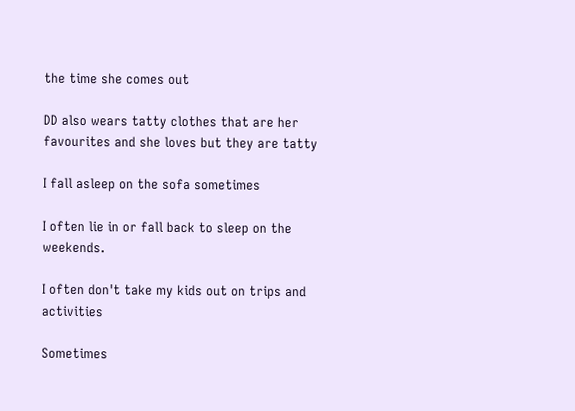the time she comes out

DD also wears tatty clothes that are her favourites and she loves but they are tatty

I fall asleep on the sofa sometimes

I often lie in or fall back to sleep on the weekends.

I often don't take my kids out on trips and activities

Sometimes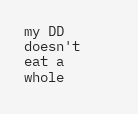my DD doesn't eat a whole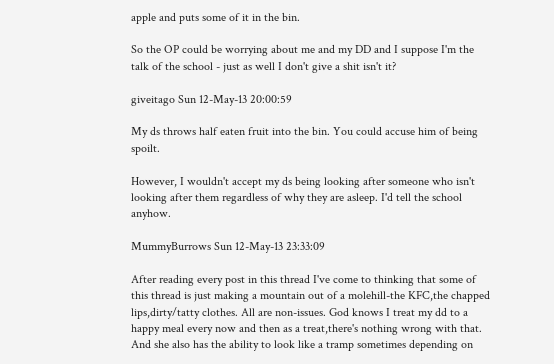apple and puts some of it in the bin.

So the OP could be worrying about me and my DD and I suppose I'm the talk of the school - just as well I don't give a shit isn't it?

giveitago Sun 12-May-13 20:00:59

My ds throws half eaten fruit into the bin. You could accuse him of being spoilt.

However, I wouldn't accept my ds being looking after someone who isn't looking after them regardless of why they are asleep. I'd tell the school anyhow.

MummyBurrows Sun 12-May-13 23:33:09

After reading every post in this thread I've come to thinking that some of this thread is just making a mountain out of a molehill-the KFC,the chapped lips,dirty/tatty clothes. All are non-issues. God knows I treat my dd to a happy meal every now and then as a treat,there's nothing wrong with that. And she also has the ability to look like a tramp sometimes depending on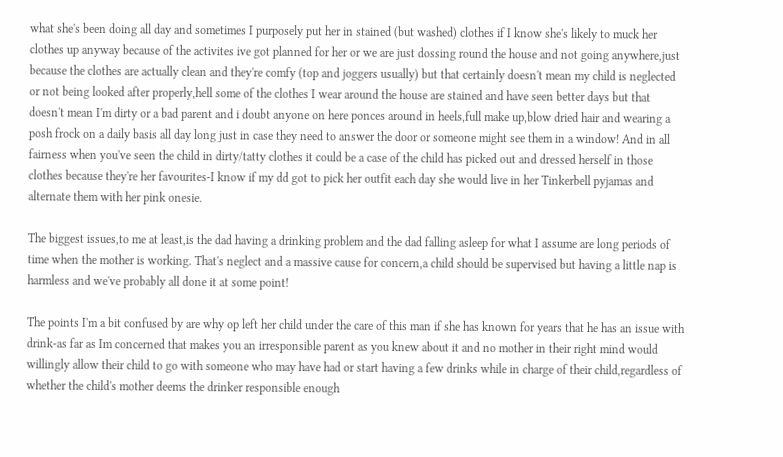what she's been doing all day and sometimes I purposely put her in stained (but washed) clothes if I know she's likely to muck her clothes up anyway because of the activites ive got planned for her or we are just dossing round the house and not going anywhere,just because the clothes are actually clean and they're comfy (top and joggers usually) but that certainly doesn't mean my child is neglected or not being looked after properly,hell some of the clothes I wear around the house are stained and have seen better days but that doesn't mean I'm dirty or a bad parent and i doubt anyone on here ponces around in heels,full make up,blow dried hair and wearing a posh frock on a daily basis all day long just in case they need to answer the door or someone might see them in a window! And in all fairness when you've seen the child in dirty/tatty clothes it could be a case of the child has picked out and dressed herself in those clothes because they're her favourites-I know if my dd got to pick her outfit each day she would live in her Tinkerbell pyjamas and alternate them with her pink onesie.

The biggest issues,to me at least,is the dad having a drinking problem and the dad falling asleep for what I assume are long periods of time when the mother is working. That's neglect and a massive cause for concern,a child should be supervised but having a little nap is harmless and we've probably all done it at some point!

The points I'm a bit confused by are why op left her child under the care of this man if she has known for years that he has an issue with drink-as far as Im concerned that makes you an irresponsible parent as you knew about it and no mother in their right mind would willingly allow their child to go with someone who may have had or start having a few drinks while in charge of their child,regardless of whether the child's mother deems the drinker responsible enough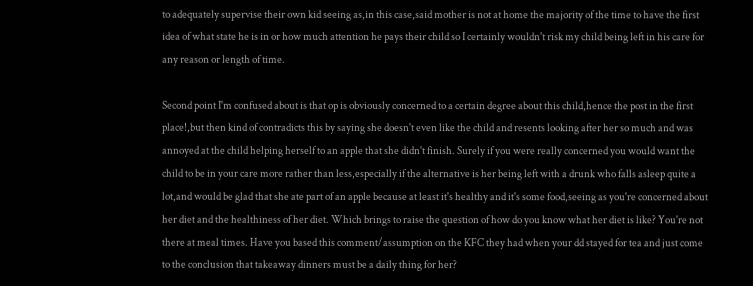to adequately supervise their own kid seeing as,in this case,said mother is not at home the majority of the time to have the first idea of what state he is in or how much attention he pays their child so I certainly wouldn't risk my child being left in his care for any reason or length of time.

Second point I'm confused about is that op is obviously concerned to a certain degree about this child,hence the post in the first place!,but then kind of contradicts this by saying she doesn't even like the child and resents looking after her so much and was annoyed at the child helping herself to an apple that she didn't finish. Surely if you were really concerned you would want the child to be in your care more rather than less,especially if the alternative is her being left with a drunk who falls asleep quite a lot,and would be glad that she ate part of an apple because at least it's healthy and it's some food,seeing as you're concerned about her diet and the healthiness of her diet. Which brings to raise the question of how do you know what her diet is like? You're not there at meal times. Have you based this comment/assumption on the KFC they had when your dd stayed for tea and just come to the conclusion that takeaway dinners must be a daily thing for her?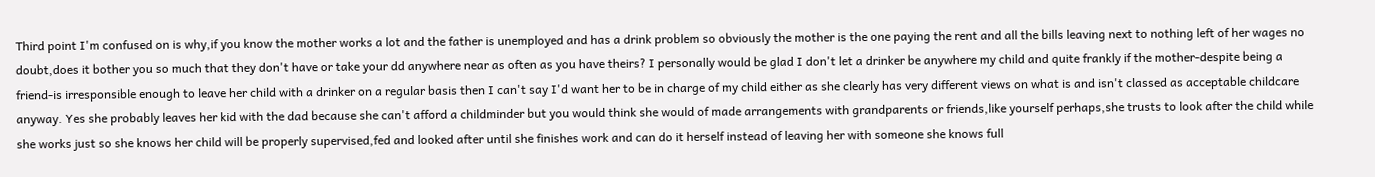Third point I'm confused on is why,if you know the mother works a lot and the father is unemployed and has a drink problem so obviously the mother is the one paying the rent and all the bills leaving next to nothing left of her wages no doubt,does it bother you so much that they don't have or take your dd anywhere near as often as you have theirs? I personally would be glad I don't let a drinker be anywhere my child and quite frankly if the mother-despite being a friend-is irresponsible enough to leave her child with a drinker on a regular basis then I can't say I'd want her to be in charge of my child either as she clearly has very different views on what is and isn't classed as acceptable childcare anyway. Yes she probably leaves her kid with the dad because she can't afford a childminder but you would think she would of made arrangements with grandparents or friends,like yourself perhaps,she trusts to look after the child while she works just so she knows her child will be properly supervised,fed and looked after until she finishes work and can do it herself instead of leaving her with someone she knows full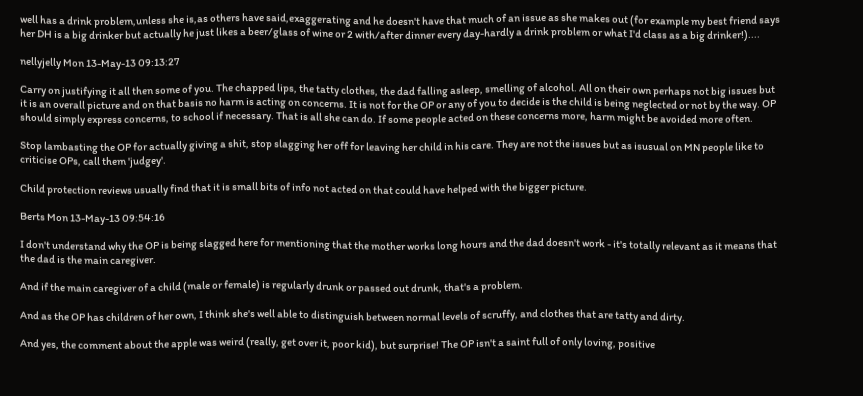well has a drink problem,unless she is,as others have said,exaggerating and he doesn't have that much of an issue as she makes out (for example my best friend says her DH is a big drinker but actually he just likes a beer/glass of wine or 2 with/after dinner every day-hardly a drink problem or what I'd class as a big drinker!)....

nellyjelly Mon 13-May-13 09:13:27

Carry on justifying it all then some of you. The chapped lips, the tatty clothes, the dad falling asleep, smelling of alcohol. All on their own perhaps not big issues but it is an overall picture and on that basis no harm is acting on concerns. It is not for the OP or any of you to decide is the child is being neglected or not by the way. OP should simply express concerns, to school if necessary. That is all she can do. If some people acted on these concerns more, harm might be avoided more often.

Stop lambasting the OP for actually giving a shit, stop slagging her off for leaving her child in his care. They are not the issues but as isusual on MN people like to criticise OPs, call them 'judgey'.

Child protection reviews usually find that it is small bits of info not acted on that could have helped with the bigger picture.

Berts Mon 13-May-13 09:54:16

I don't understand why the OP is being slagged here for mentioning that the mother works long hours and the dad doesn't work - it's totally relevant as it means that the dad is the main caregiver.

And if the main caregiver of a child (male or female) is regularly drunk or passed out drunk, that's a problem.

And as the OP has children of her own, I think she's well able to distinguish between normal levels of scruffy, and clothes that are tatty and dirty.

And yes, the comment about the apple was weird (really, get over it, poor kid), but surprise! The OP isn't a saint full of only loving, positive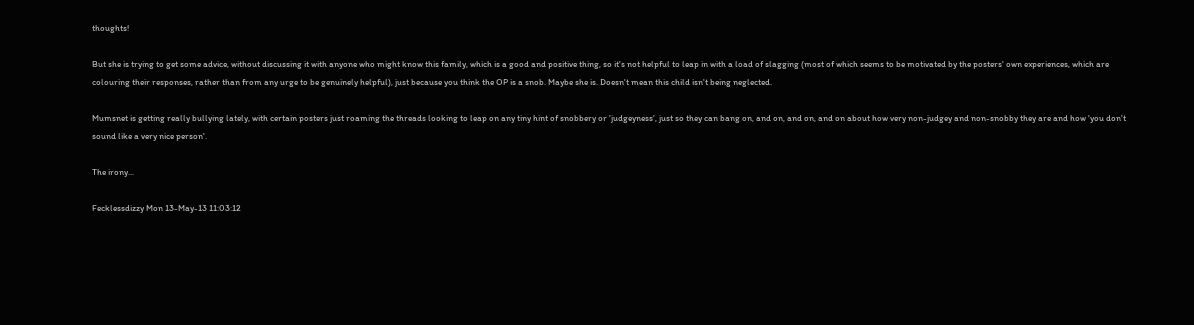thoughts!

But she is trying to get some advice, without discussing it with anyone who might know this family, which is a good and positive thing, so it's not helpful to leap in with a load of slagging (most of which seems to be motivated by the posters' own experiences, which are colouring their responses, rather than from any urge to be genuinely helpful), just because you think the OP is a snob. Maybe she is. Doesn't mean this child isn't being neglected.

Mumsnet is getting really bullying lately, with certain posters just roaming the threads looking to leap on any tiny hint of snobbery or 'judgeyness', just so they can bang on, and on, and on, and on about how very non-judgey and non-snobby they are and how 'you don't sound like a very nice person'.

The irony...

Fecklessdizzy Mon 13-May-13 11:03:12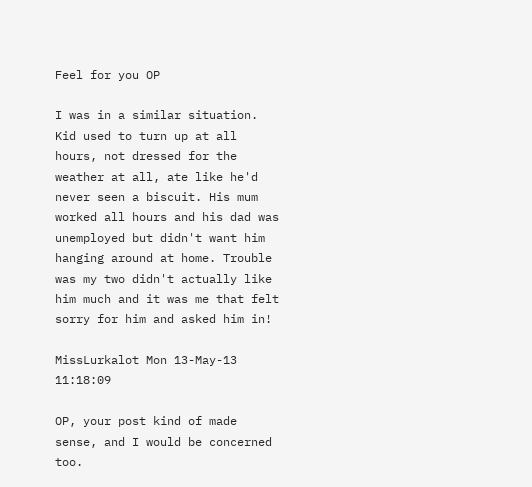Feel for you OP

I was in a similar situation. Kid used to turn up at all hours, not dressed for the weather at all, ate like he'd never seen a biscuit. His mum worked all hours and his dad was unemployed but didn't want him hanging around at home. Trouble was my two didn't actually like him much and it was me that felt sorry for him and asked him in!

MissLurkalot Mon 13-May-13 11:18:09

OP, your post kind of made sense, and I would be concerned too.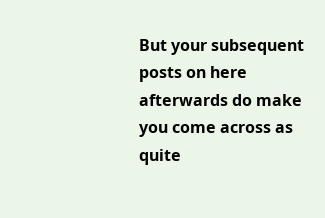But your subsequent posts on here afterwards do make you come across as quite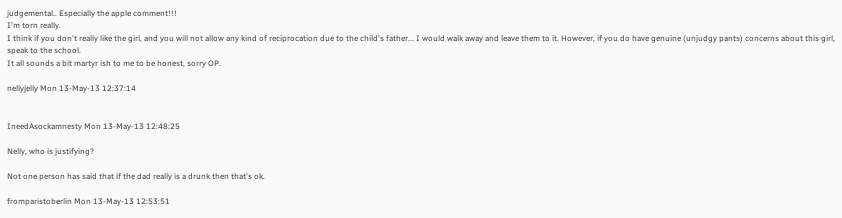judgemental.. Especially the apple comment!!!
I'm torn really.
I think if you don't really like the girl, and you will not allow any kind of reciprocation due to the child's father... I would walk away and leave them to it. However, if you do have genuine (unjudgy pants) concerns about this girl, speak to the school.
It all sounds a bit martyr ish to me to be honest, sorry OP.

nellyjelly Mon 13-May-13 12:37:14


IneedAsockamnesty Mon 13-May-13 12:48:25

Nelly, who is justifying?

Not one person has said that if the dad really is a drunk then that's ok.

fromparistoberlin Mon 13-May-13 12:53:51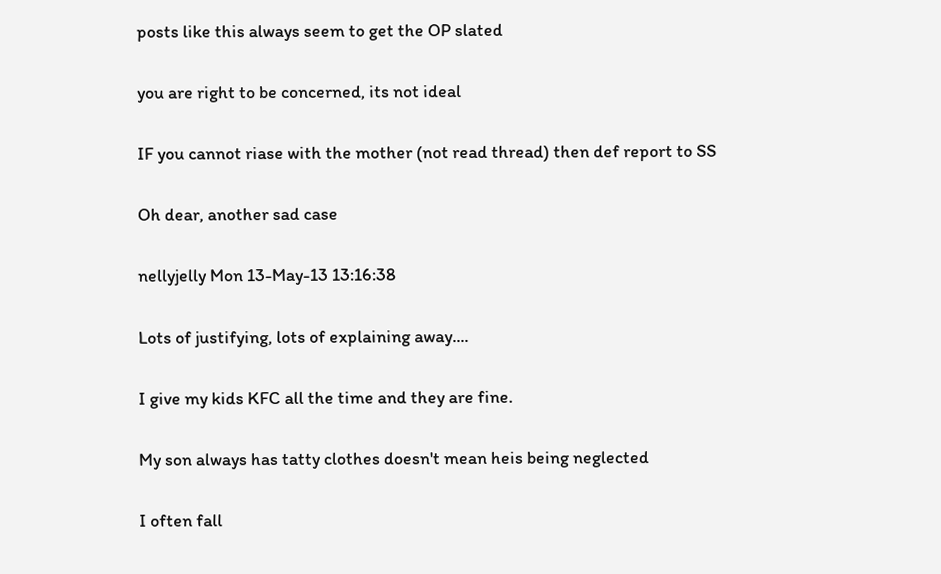posts like this always seem to get the OP slated

you are right to be concerned, its not ideal

IF you cannot riase with the mother (not read thread) then def report to SS

Oh dear, another sad case

nellyjelly Mon 13-May-13 13:16:38

Lots of justifying, lots of explaining away....

I give my kids KFC all the time and they are fine.

My son always has tatty clothes doesn't mean heis being neglected

I often fall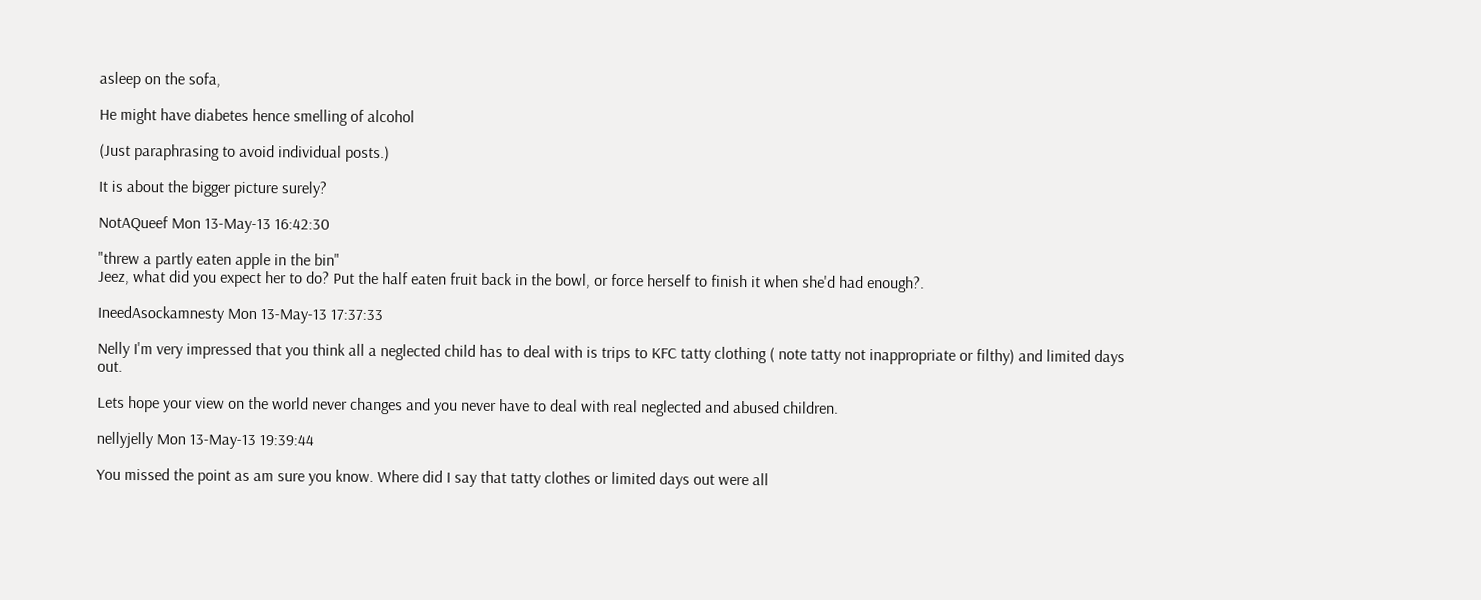asleep on the sofa,

He might have diabetes hence smelling of alcohol

(Just paraphrasing to avoid individual posts.)

It is about the bigger picture surely?

NotAQueef Mon 13-May-13 16:42:30

"threw a partly eaten apple in the bin"
Jeez, what did you expect her to do? Put the half eaten fruit back in the bowl, or force herself to finish it when she'd had enough?.

IneedAsockamnesty Mon 13-May-13 17:37:33

Nelly I'm very impressed that you think all a neglected child has to deal with is trips to KFC tatty clothing ( note tatty not inappropriate or filthy) and limited days out.

Lets hope your view on the world never changes and you never have to deal with real neglected and abused children.

nellyjelly Mon 13-May-13 19:39:44

You missed the point as am sure you know. Where did I say that tatty clothes or limited days out were all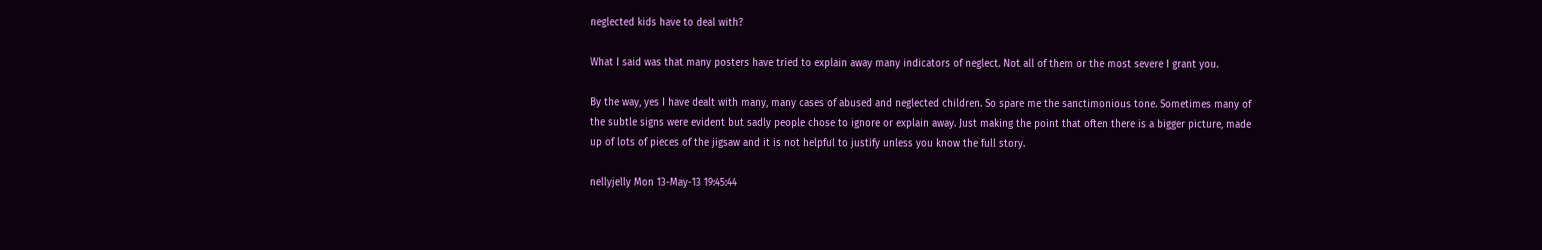neglected kids have to deal with?

What I said was that many posters have tried to explain away many indicators of neglect. Not all of them or the most severe I grant you.

By the way, yes I have dealt with many, many cases of abused and neglected children. So spare me the sanctimonious tone. Sometimes many of the subtle signs were evident but sadly people chose to ignore or explain away. Just making the point that often there is a bigger picture, made up of lots of pieces of the jigsaw and it is not helpful to justify unless you know the full story.

nellyjelly Mon 13-May-13 19:45:44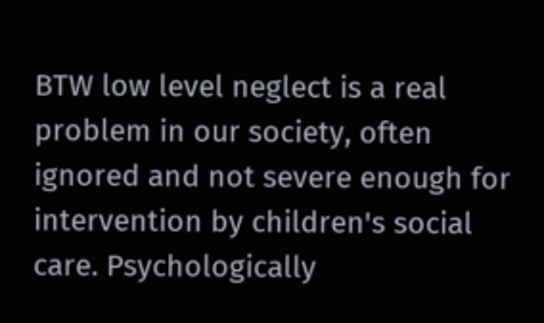BTW low level neglect is a real problem in our society, often ignored and not severe enough for intervention by children's social care. Psychologically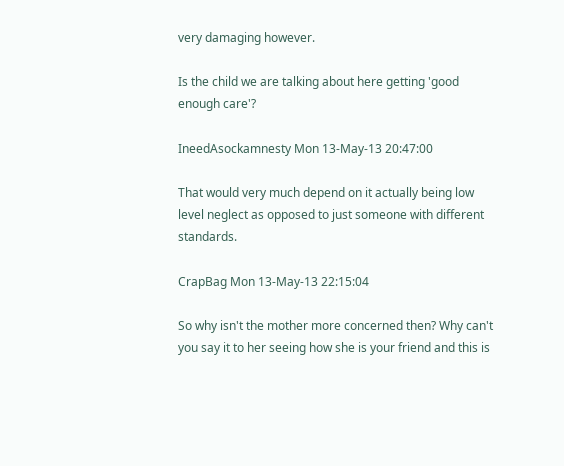very damaging however.

Is the child we are talking about here getting 'good enough care'?

IneedAsockamnesty Mon 13-May-13 20:47:00

That would very much depend on it actually being low level neglect as opposed to just someone with different standards.

CrapBag Mon 13-May-13 22:15:04

So why isn't the mother more concerned then? Why can't you say it to her seeing how she is your friend and this is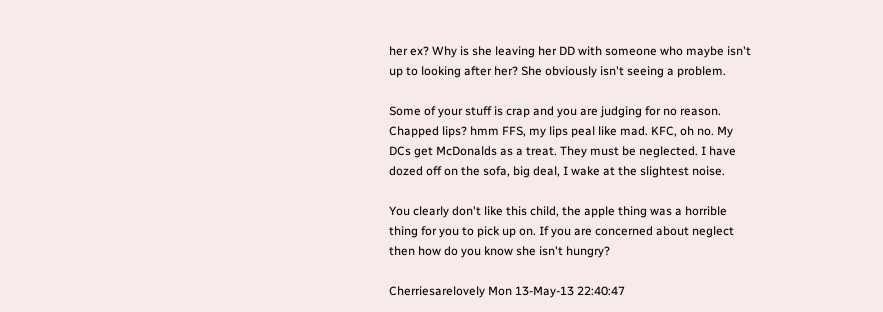her ex? Why is she leaving her DD with someone who maybe isn't up to looking after her? She obviously isn't seeing a problem.

Some of your stuff is crap and you are judging for no reason. Chapped lips? hmm FFS, my lips peal like mad. KFC, oh no. My DCs get McDonalds as a treat. They must be neglected. I have dozed off on the sofa, big deal, I wake at the slightest noise.

You clearly don't like this child, the apple thing was a horrible thing for you to pick up on. If you are concerned about neglect then how do you know she isn't hungry?

Cherriesarelovely Mon 13-May-13 22:40:47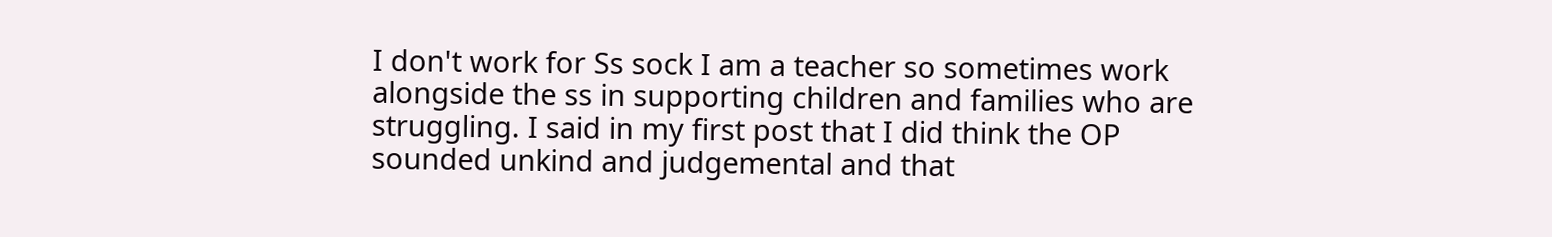I don't work for Ss sock I am a teacher so sometimes work alongside the ss in supporting children and families who are struggling. I said in my first post that I did think the OP sounded unkind and judgemental and that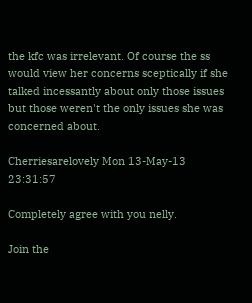the kfc was irrelevant. Of course the ss would view her concerns sceptically if she talked incessantly about only those issues but those weren't the only issues she was concerned about.

Cherriesarelovely Mon 13-May-13 23:31:57

Completely agree with you nelly.

Join the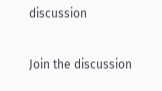discussion

Join the discussion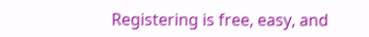Registering is free, easy, and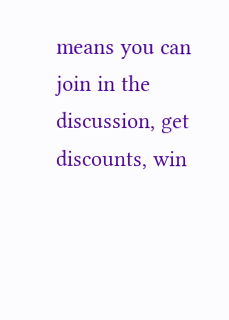means you can join in the discussion, get discounts, win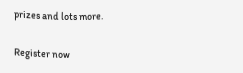prizes and lots more.

Register now